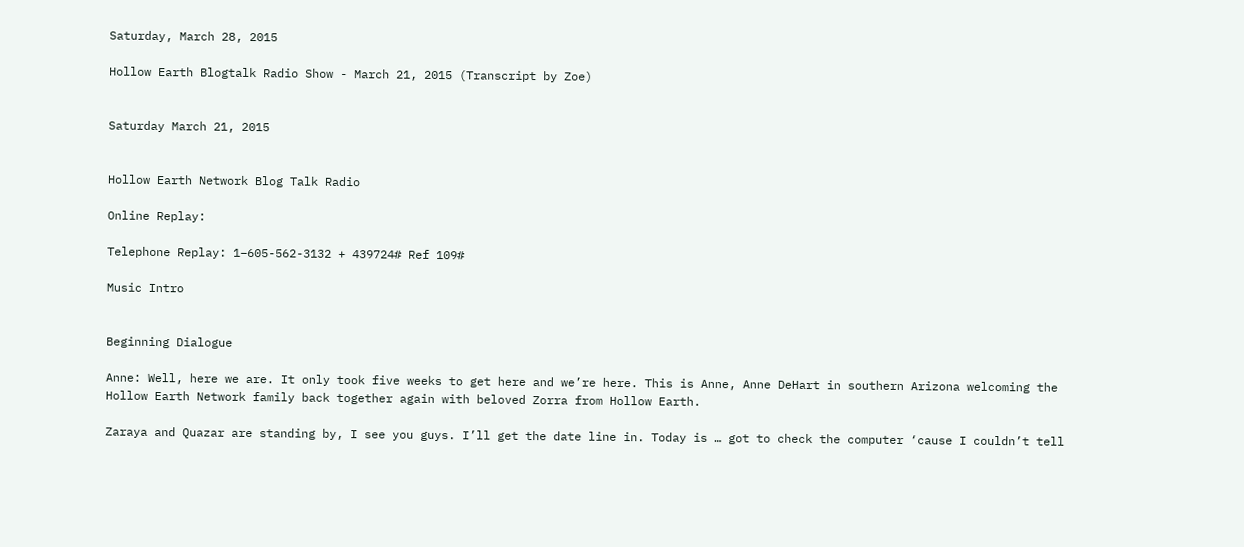Saturday, March 28, 2015

Hollow Earth Blogtalk Radio Show - March 21, 2015 (Transcript by Zoe)


Saturday March 21, 2015


Hollow Earth Network Blog Talk Radio

Online Replay:

Telephone Replay: 1–605-562-3132 + 439724# Ref 109#

Music Intro


Beginning Dialogue

Anne: Well, here we are. It only took five weeks to get here and we’re here. This is Anne, Anne DeHart in southern Arizona welcoming the Hollow Earth Network family back together again with beloved Zorra from Hollow Earth.

Zaraya and Quazar are standing by, I see you guys. I’ll get the date line in. Today is … got to check the computer ‘cause I couldn’t tell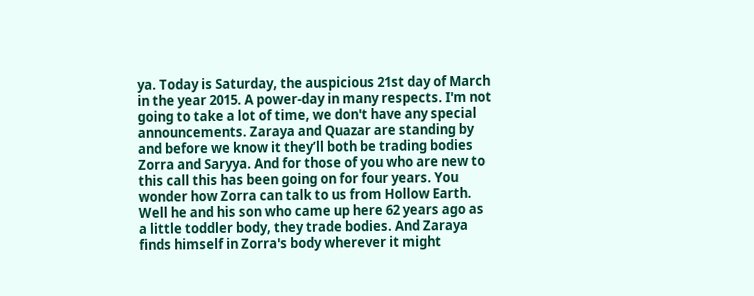ya. Today is Saturday, the auspicious 21st day of March in the year 2015. A power-day in many respects. I'm not going to take a lot of time, we don't have any special announcements. Zaraya and Quazar are standing by and before we know it they’ll both be trading bodies Zorra and Saryya. And for those of you who are new to this call this has been going on for four years. You wonder how Zorra can talk to us from Hollow Earth. Well he and his son who came up here 62 years ago as a little toddler body, they trade bodies. And Zaraya finds himself in Zorra's body wherever it might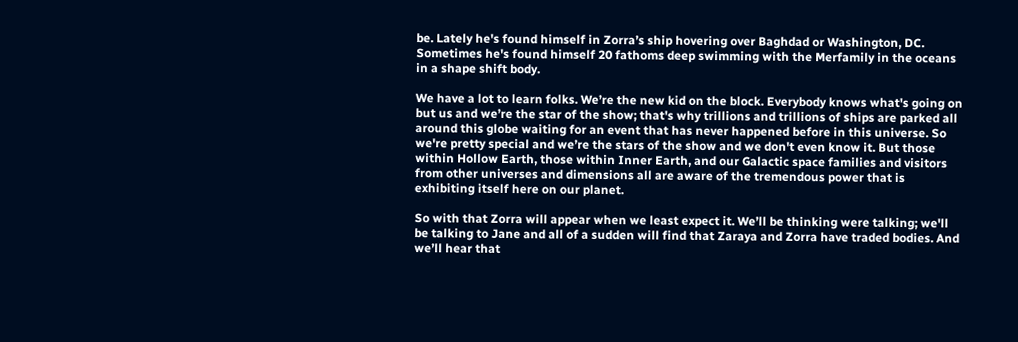be. Lately he's found himself in Zorra’s ship hovering over Baghdad or Washington, DC. Sometimes he's found himself 20 fathoms deep swimming with the Merfamily in the oceans in a shape shift body.

We have a lot to learn folks. We’re the new kid on the block. Everybody knows what's going on but us and we’re the star of the show; that's why trillions and trillions of ships are parked all around this globe waiting for an event that has never happened before in this universe. So we're pretty special and we’re the stars of the show and we don't even know it. But those within Hollow Earth, those within Inner Earth, and our Galactic space families and visitors from other universes and dimensions all are aware of the tremendous power that is exhibiting itself here on our planet.

So with that Zorra will appear when we least expect it. We’ll be thinking were talking; we'll be talking to Jane and all of a sudden will find that Zaraya and Zorra have traded bodies. And we’ll hear that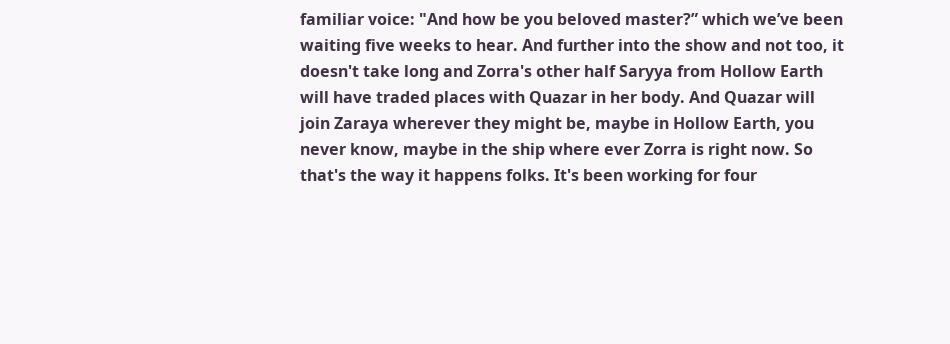familiar voice: "And how be you beloved master?” which we’ve been waiting five weeks to hear. And further into the show and not too, it doesn't take long and Zorra's other half Saryya from Hollow Earth will have traded places with Quazar in her body. And Quazar will join Zaraya wherever they might be, maybe in Hollow Earth, you never know, maybe in the ship where ever Zorra is right now. So that's the way it happens folks. It's been working for four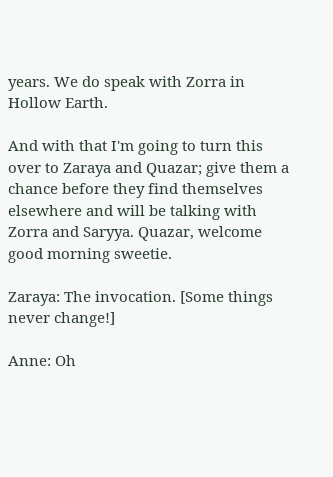years. We do speak with Zorra in Hollow Earth.

And with that I'm going to turn this over to Zaraya and Quazar; give them a chance before they find themselves elsewhere and will be talking with Zorra and Saryya. Quazar, welcome good morning sweetie.

Zaraya: The invocation. [Some things never change!]

Anne: Oh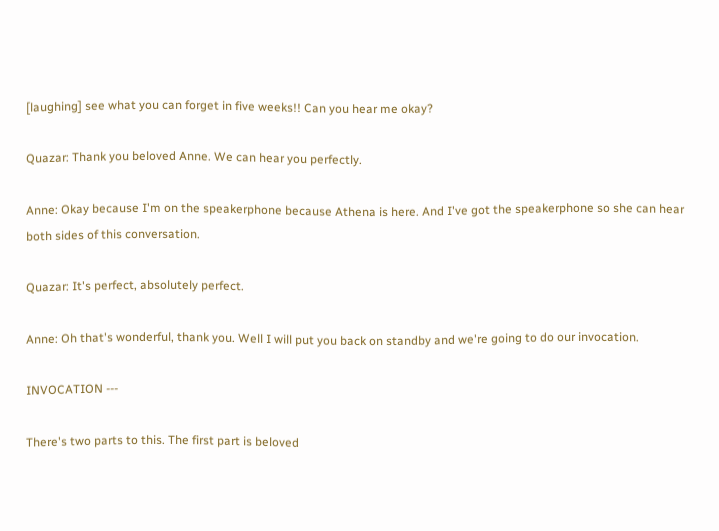[laughing] see what you can forget in five weeks!! Can you hear me okay?

Quazar: Thank you beloved Anne. We can hear you perfectly.

Anne: Okay because I'm on the speakerphone because Athena is here. And I've got the speakerphone so she can hear both sides of this conversation.

Quazar: It's perfect, absolutely perfect.

Anne: Oh that's wonderful, thank you. Well I will put you back on standby and we're going to do our invocation.

INVOCATION ---

There's two parts to this. The first part is beloved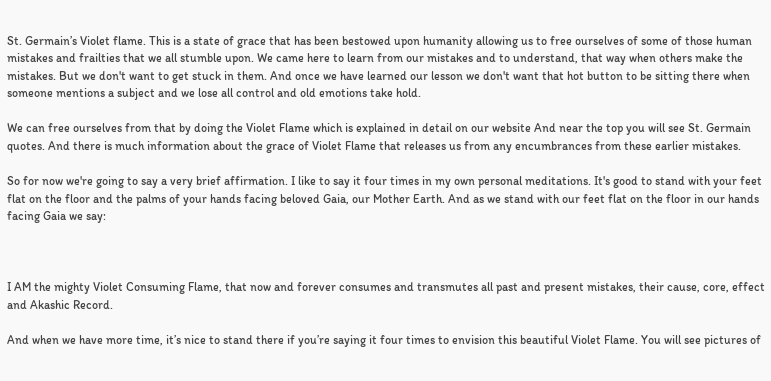St. Germain’s Violet flame. This is a state of grace that has been bestowed upon humanity allowing us to free ourselves of some of those human mistakes and frailties that we all stumble upon. We came here to learn from our mistakes and to understand, that way when others make the mistakes. But we don't want to get stuck in them. And once we have learned our lesson we don't want that hot button to be sitting there when someone mentions a subject and we lose all control and old emotions take hold.

We can free ourselves from that by doing the Violet Flame which is explained in detail on our website And near the top you will see St. Germain quotes. And there is much information about the grace of Violet Flame that releases us from any encumbrances from these earlier mistakes.

So for now we're going to say a very brief affirmation. I like to say it four times in my own personal meditations. It's good to stand with your feet flat on the floor and the palms of your hands facing beloved Gaia, our Mother Earth. And as we stand with our feet flat on the floor in our hands facing Gaia we say:



I AM the mighty Violet Consuming Flame, that now and forever consumes and transmutes all past and present mistakes, their cause, core, effect and Akashic Record.

And when we have more time, it’s nice to stand there if you’re saying it four times to envision this beautiful Violet Flame. You will see pictures of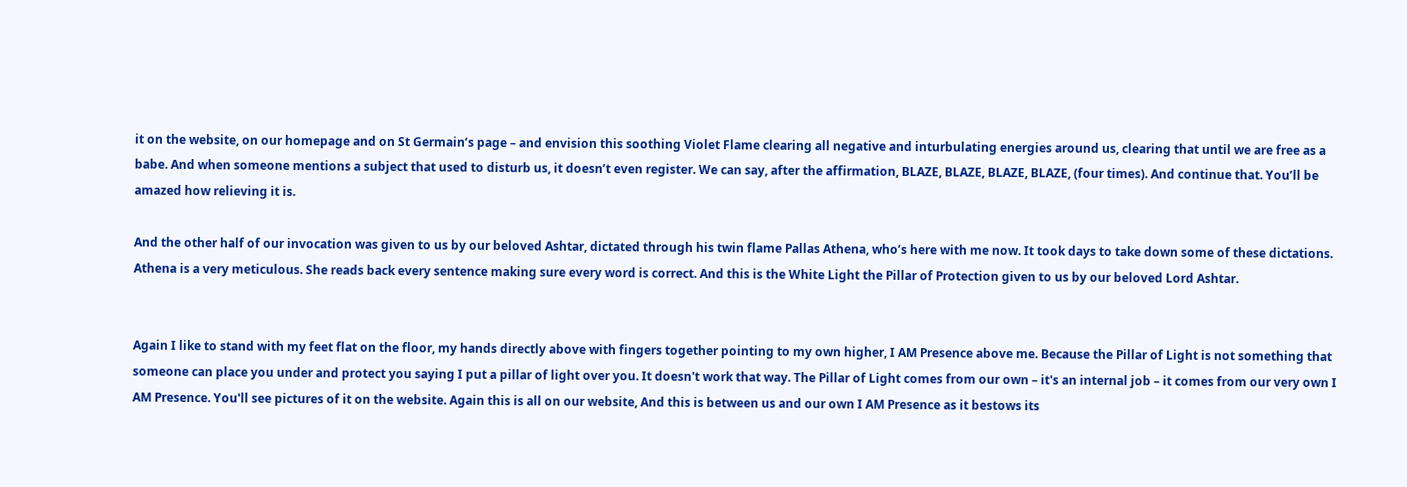it on the website, on our homepage and on St Germain’s page – and envision this soothing Violet Flame clearing all negative and inturbulating energies around us, clearing that until we are free as a babe. And when someone mentions a subject that used to disturb us, it doesn’t even register. We can say, after the affirmation, BLAZE, BLAZE, BLAZE, BLAZE, (four times). And continue that. You’ll be amazed how relieving it is.

And the other half of our invocation was given to us by our beloved Ashtar, dictated through his twin flame Pallas Athena, who’s here with me now. It took days to take down some of these dictations. Athena is a very meticulous. She reads back every sentence making sure every word is correct. And this is the White Light the Pillar of Protection given to us by our beloved Lord Ashtar.


Again I like to stand with my feet flat on the floor, my hands directly above with fingers together pointing to my own higher, I AM Presence above me. Because the Pillar of Light is not something that someone can place you under and protect you saying I put a pillar of light over you. It doesn't work that way. The Pillar of Light comes from our own – it's an internal job – it comes from our very own I AM Presence. You'll see pictures of it on the website. Again this is all on our website, And this is between us and our own I AM Presence as it bestows its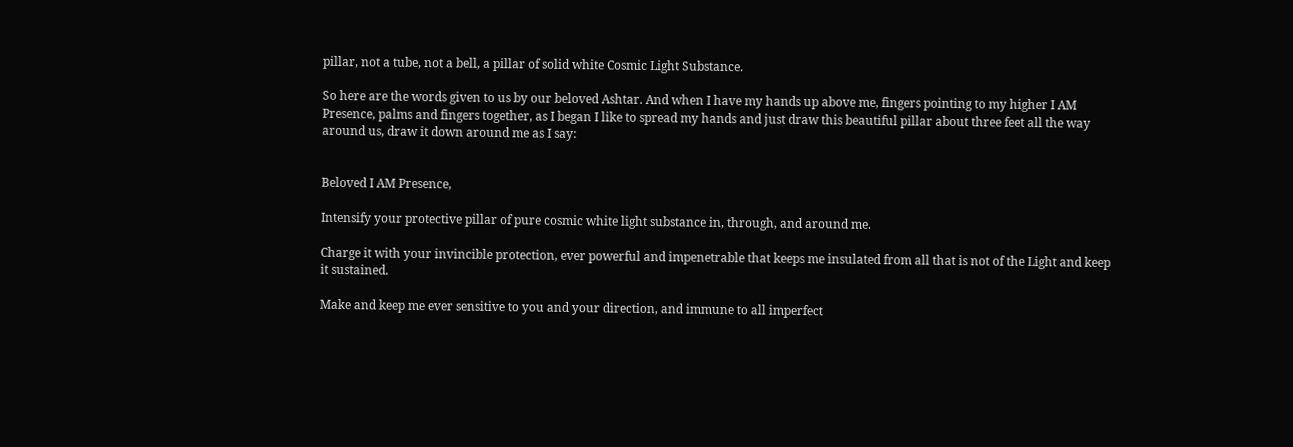pillar, not a tube, not a bell, a pillar of solid white Cosmic Light Substance.

So here are the words given to us by our beloved Ashtar. And when I have my hands up above me, fingers pointing to my higher I AM Presence, palms and fingers together, as I began I like to spread my hands and just draw this beautiful pillar about three feet all the way around us, draw it down around me as I say:


Beloved I AM Presence,

Intensify your protective pillar of pure cosmic white light substance in, through, and around me.

Charge it with your invincible protection, ever powerful and impenetrable that keeps me insulated from all that is not of the Light and keep it sustained.

Make and keep me ever sensitive to you and your direction, and immune to all imperfect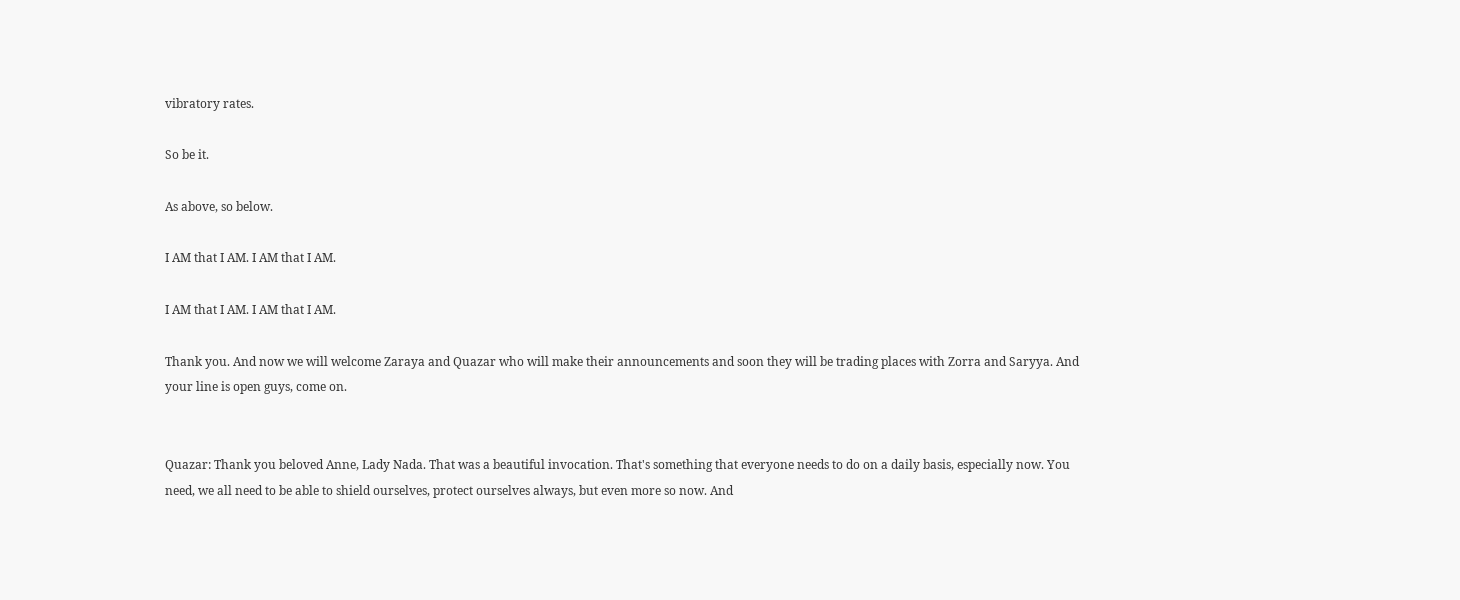vibratory rates.

So be it.

As above, so below.

I AM that I AM. I AM that I AM.

I AM that I AM. I AM that I AM.

Thank you. And now we will welcome Zaraya and Quazar who will make their announcements and soon they will be trading places with Zorra and Saryya. And your line is open guys, come on.


Quazar: Thank you beloved Anne, Lady Nada. That was a beautiful invocation. That's something that everyone needs to do on a daily basis, especially now. You need, we all need to be able to shield ourselves, protect ourselves always, but even more so now. And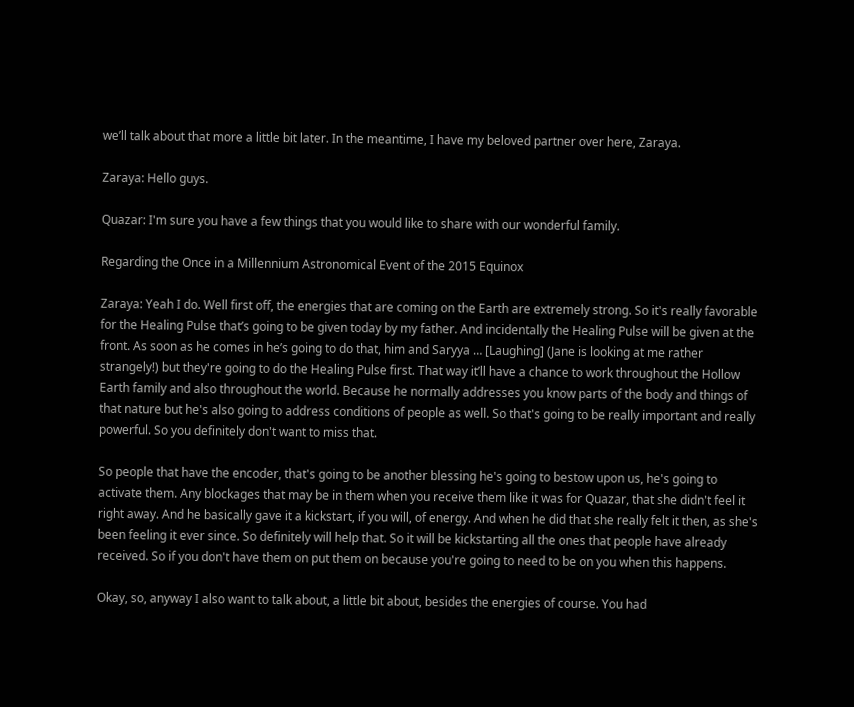we’ll talk about that more a little bit later. In the meantime, I have my beloved partner over here, Zaraya.

Zaraya: Hello guys.

Quazar: I'm sure you have a few things that you would like to share with our wonderful family.

Regarding the Once in a Millennium Astronomical Event of the 2015 Equinox

Zaraya: Yeah I do. Well first off, the energies that are coming on the Earth are extremely strong. So it's really favorable for the Healing Pulse that’s going to be given today by my father. And incidentally the Healing Pulse will be given at the front. As soon as he comes in he’s going to do that, him and Saryya … [Laughing] (Jane is looking at me rather strangely!) but they're going to do the Healing Pulse first. That way it’ll have a chance to work throughout the Hollow Earth family and also throughout the world. Because he normally addresses you know parts of the body and things of that nature but he's also going to address conditions of people as well. So that's going to be really important and really powerful. So you definitely don't want to miss that.

So people that have the encoder, that's going to be another blessing he's going to bestow upon us, he's going to activate them. Any blockages that may be in them when you receive them like it was for Quazar, that she didn't feel it right away. And he basically gave it a kickstart, if you will, of energy. And when he did that she really felt it then, as she's been feeling it ever since. So definitely will help that. So it will be kickstarting all the ones that people have already received. So if you don't have them on put them on because you're going to need to be on you when this happens.

Okay, so, anyway I also want to talk about, a little bit about, besides the energies of course. You had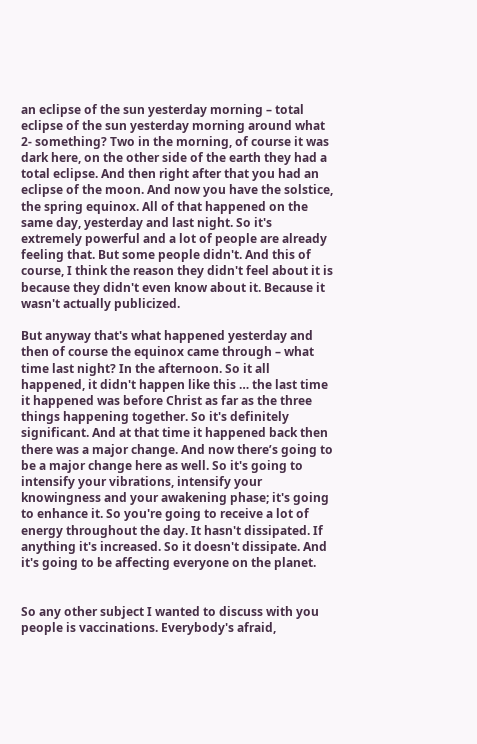an eclipse of the sun yesterday morning – total eclipse of the sun yesterday morning around what 2- something? Two in the morning, of course it was dark here, on the other side of the earth they had a total eclipse. And then right after that you had an eclipse of the moon. And now you have the solstice, the spring equinox. All of that happened on the same day, yesterday and last night. So it's extremely powerful and a lot of people are already feeling that. But some people didn't. And this of course, I think the reason they didn't feel about it is because they didn't even know about it. Because it wasn't actually publicized.

But anyway that's what happened yesterday and then of course the equinox came through – what time last night? In the afternoon. So it all happened, it didn't happen like this … the last time it happened was before Christ as far as the three things happening together. So it's definitely significant. And at that time it happened back then there was a major change. And now there’s going to be a major change here as well. So it's going to intensify your vibrations, intensify your knowingness and your awakening phase; it's going to enhance it. So you're going to receive a lot of energy throughout the day. It hasn't dissipated. If anything it's increased. So it doesn't dissipate. And it's going to be affecting everyone on the planet.


So any other subject I wanted to discuss with you people is vaccinations. Everybody's afraid,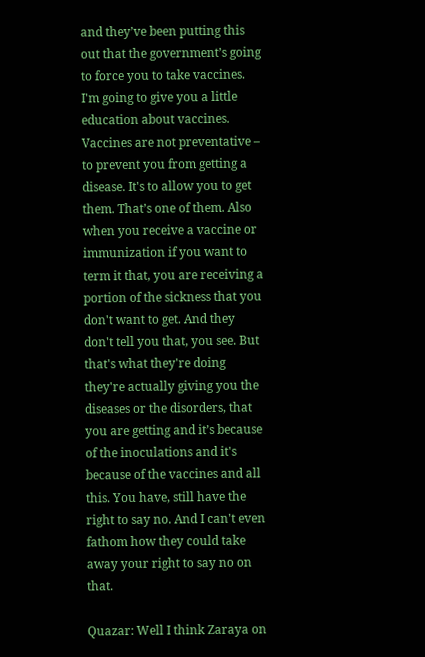and they’ve been putting this out that the government’s going to force you to take vaccines. I'm going to give you a little education about vaccines. Vaccines are not preventative – to prevent you from getting a disease. It's to allow you to get them. That’s one of them. Also when you receive a vaccine or immunization if you want to term it that, you are receiving a portion of the sickness that you don't want to get. And they don't tell you that, you see. But that's what they're doing they're actually giving you the diseases or the disorders, that you are getting and it’s because of the inoculations and it's because of the vaccines and all this. You have, still have the right to say no. And I can't even fathom how they could take away your right to say no on that.

Quazar: Well I think Zaraya on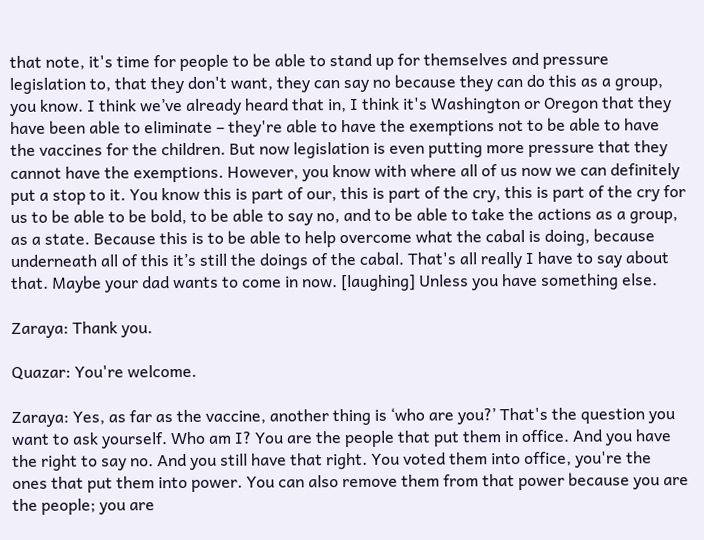that note, it's time for people to be able to stand up for themselves and pressure legislation to, that they don't want, they can say no because they can do this as a group, you know. I think we’ve already heard that in, I think it's Washington or Oregon that they have been able to eliminate – they're able to have the exemptions not to be able to have the vaccines for the children. But now legislation is even putting more pressure that they cannot have the exemptions. However, you know with where all of us now we can definitely put a stop to it. You know this is part of our, this is part of the cry, this is part of the cry for us to be able to be bold, to be able to say no, and to be able to take the actions as a group, as a state. Because this is to be able to help overcome what the cabal is doing, because underneath all of this it’s still the doings of the cabal. That's all really I have to say about that. Maybe your dad wants to come in now. [laughing] Unless you have something else.

Zaraya: Thank you.

Quazar: You're welcome.

Zaraya: Yes, as far as the vaccine, another thing is ‘who are you?’ That's the question you want to ask yourself. Who am I? You are the people that put them in office. And you have the right to say no. And you still have that right. You voted them into office, you're the ones that put them into power. You can also remove them from that power because you are the people; you are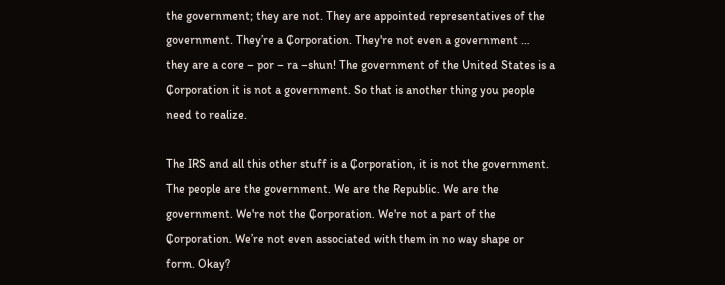the government; they are not. They are appointed representatives of the government. They’re a ₵orporation. They're not even a government … they are a core – por – ra –shun! The government of the United States is a ₵orporation it is not a government. So that is another thing you people need to realize.

The IRS and all this other stuff is a ₵orporation, it is not the government. The people are the government. We are the Republic. We are the government. We're not the ₵orporation. We're not a part of the ₵orporation. We’re not even associated with them in no way shape or form. Okay?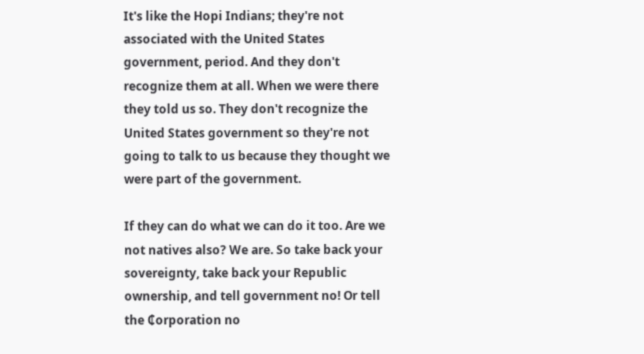It's like the Hopi Indians; they're not associated with the United States government, period. And they don't recognize them at all. When we were there they told us so. They don't recognize the United States government so they're not going to talk to us because they thought we were part of the government.

If they can do what we can do it too. Are we not natives also? We are. So take back your sovereignty, take back your Republic ownership, and tell government no! Or tell the ₵orporation no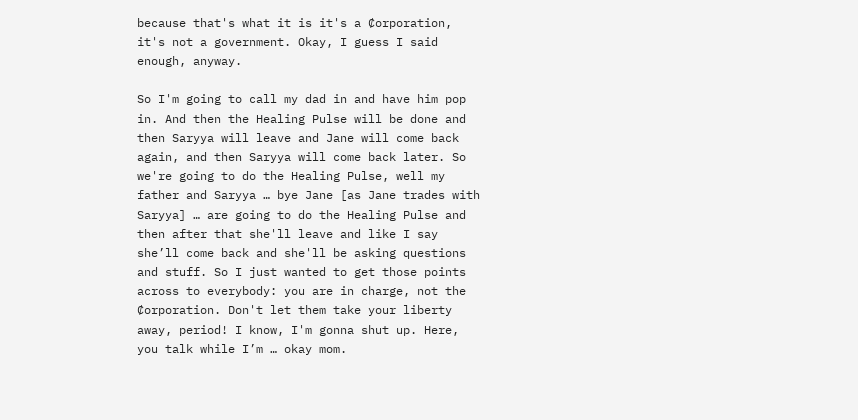because that's what it is it's a ₵orporation, it's not a government. Okay, I guess I said enough, anyway.

So I'm going to call my dad in and have him pop in. And then the Healing Pulse will be done and then Saryya will leave and Jane will come back again, and then Saryya will come back later. So we're going to do the Healing Pulse, well my father and Saryya … bye Jane [as Jane trades with Saryya] … are going to do the Healing Pulse and then after that she'll leave and like I say she’ll come back and she'll be asking questions and stuff. So I just wanted to get those points across to everybody: you are in charge, not the ₵orporation. Don't let them take your liberty away, period! I know, I'm gonna shut up. Here, you talk while I’m … okay mom.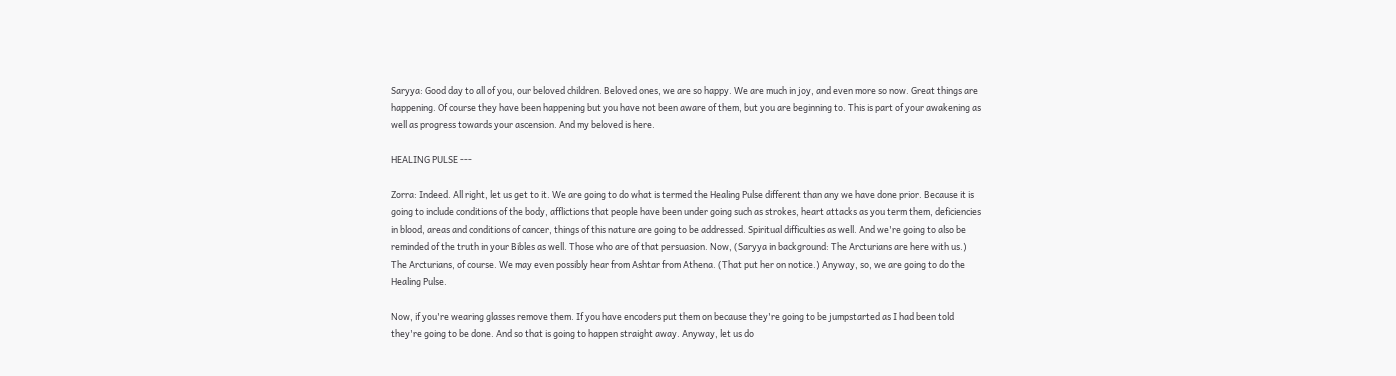Saryya: Good day to all of you, our beloved children. Beloved ones, we are so happy. We are much in joy, and even more so now. Great things are happening. Of course they have been happening but you have not been aware of them, but you are beginning to. This is part of your awakening as well as progress towards your ascension. And my beloved is here.

HEALING PULSE ---

Zorra: Indeed. All right, let us get to it. We are going to do what is termed the Healing Pulse different than any we have done prior. Because it is going to include conditions of the body, afflictions that people have been under going such as strokes, heart attacks as you term them, deficiencies in blood, areas and conditions of cancer, things of this nature are going to be addressed. Spiritual difficulties as well. And we're going to also be reminded of the truth in your Bibles as well. Those who are of that persuasion. Now, (Saryya in background: The Arcturians are here with us.) The Arcturians, of course. We may even possibly hear from Ashtar from Athena. (That put her on notice.) Anyway, so, we are going to do the Healing Pulse.

Now, if you're wearing glasses remove them. If you have encoders put them on because they're going to be jumpstarted as I had been told they're going to be done. And so that is going to happen straight away. Anyway, let us do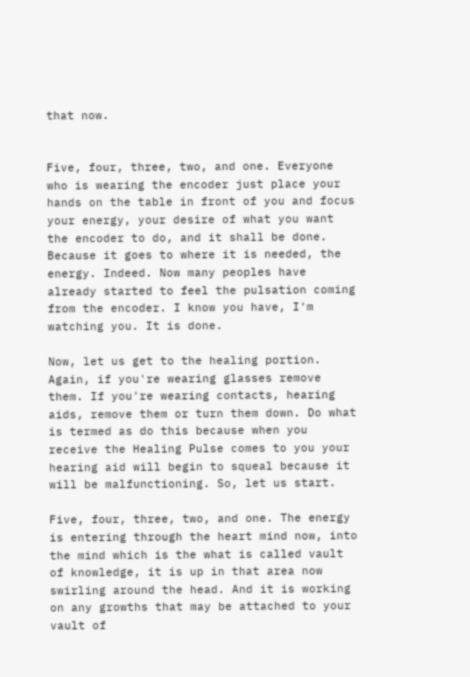that now.


Five, four, three, two, and one. Everyone who is wearing the encoder just place your hands on the table in front of you and focus your energy, your desire of what you want the encoder to do, and it shall be done. Because it goes to where it is needed, the energy. Indeed. Now many peoples have already started to feel the pulsation coming from the encoder. I know you have, I'm watching you. It is done.

Now, let us get to the healing portion. Again, if you're wearing glasses remove them. If you're wearing contacts, hearing aids, remove them or turn them down. Do what is termed as do this because when you receive the Healing Pulse comes to you your hearing aid will begin to squeal because it will be malfunctioning. So, let us start.

Five, four, three, two, and one. The energy is entering through the heart mind now, into the mind which is the what is called vault of knowledge, it is up in that area now swirling around the head. And it is working on any growths that may be attached to your vault of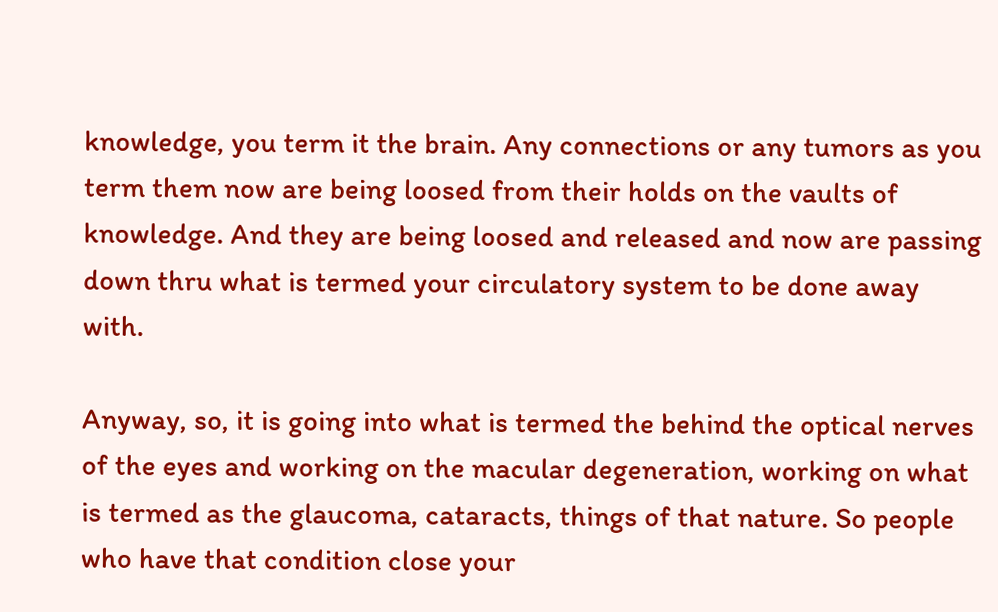knowledge, you term it the brain. Any connections or any tumors as you term them now are being loosed from their holds on the vaults of knowledge. And they are being loosed and released and now are passing down thru what is termed your circulatory system to be done away with.

Anyway, so, it is going into what is termed the behind the optical nerves of the eyes and working on the macular degeneration, working on what is termed as the glaucoma, cataracts, things of that nature. So people who have that condition close your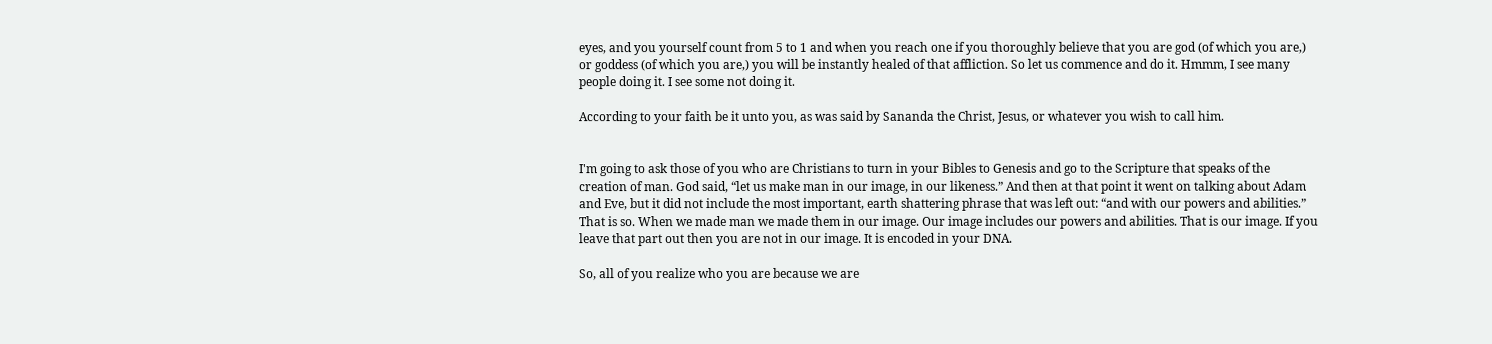eyes, and you yourself count from 5 to 1 and when you reach one if you thoroughly believe that you are god (of which you are,) or goddess (of which you are,) you will be instantly healed of that affliction. So let us commence and do it. Hmmm, I see many people doing it. I see some not doing it.

According to your faith be it unto you, as was said by Sananda the Christ, Jesus, or whatever you wish to call him.


I'm going to ask those of you who are Christians to turn in your Bibles to Genesis and go to the Scripture that speaks of the creation of man. God said, “let us make man in our image, in our likeness.” And then at that point it went on talking about Adam and Eve, but it did not include the most important, earth shattering phrase that was left out: “and with our powers and abilities.” That is so. When we made man we made them in our image. Our image includes our powers and abilities. That is our image. If you leave that part out then you are not in our image. It is encoded in your DNA.

So, all of you realize who you are because we are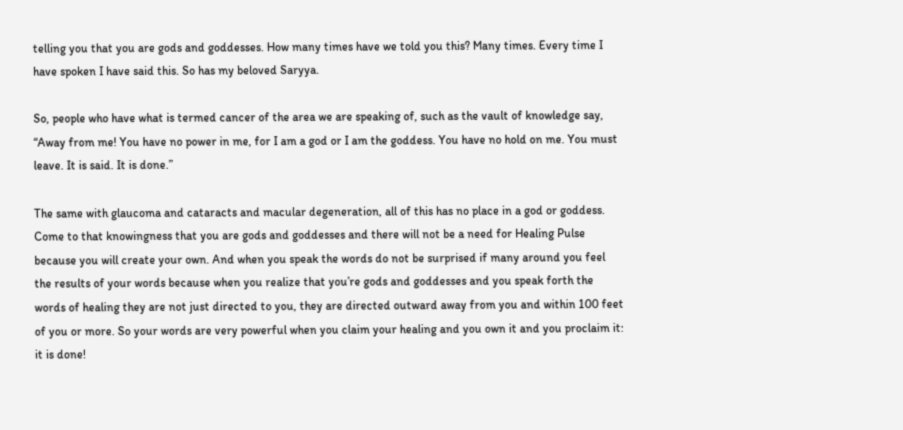telling you that you are gods and goddesses. How many times have we told you this? Many times. Every time I have spoken I have said this. So has my beloved Saryya.

So, people who have what is termed cancer of the area we are speaking of, such as the vault of knowledge say, “Away from me! You have no power in me, for I am a god or I am the goddess. You have no hold on me. You must leave. It is said. It is done.”

The same with glaucoma and cataracts and macular degeneration, all of this has no place in a god or goddess. Come to that knowingness that you are gods and goddesses and there will not be a need for Healing Pulse because you will create your own. And when you speak the words do not be surprised if many around you feel the results of your words because when you realize that you’re gods and goddesses and you speak forth the words of healing they are not just directed to you, they are directed outward away from you and within 100 feet of you or more. So your words are very powerful when you claim your healing and you own it and you proclaim it: it is done!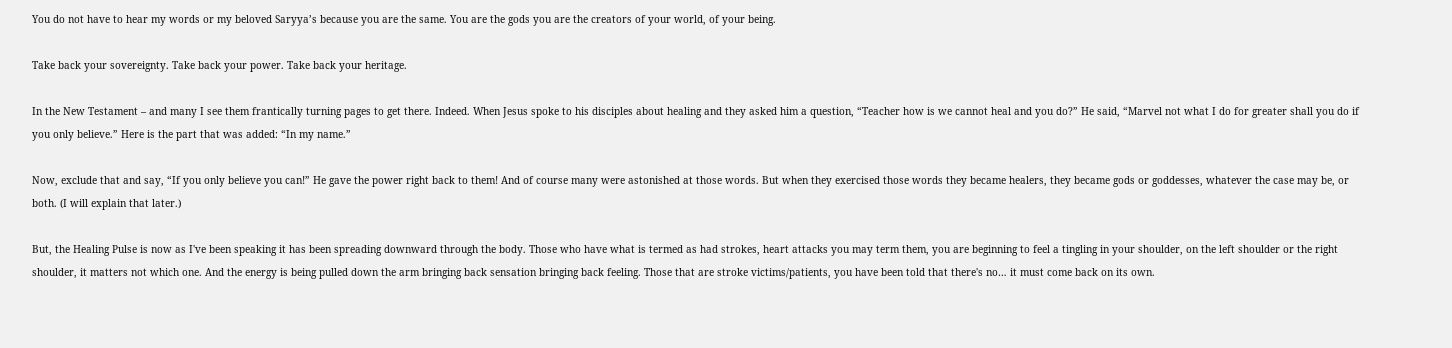You do not have to hear my words or my beloved Saryya’s because you are the same. You are the gods you are the creators of your world, of your being.

Take back your sovereignty. Take back your power. Take back your heritage.

In the New Testament – and many I see them frantically turning pages to get there. Indeed. When Jesus spoke to his disciples about healing and they asked him a question, “Teacher how is we cannot heal and you do?” He said, “Marvel not what I do for greater shall you do if you only believe.” Here is the part that was added: “In my name.”

Now, exclude that and say, “If you only believe you can!” He gave the power right back to them! And of course many were astonished at those words. But when they exercised those words they became healers, they became gods or goddesses, whatever the case may be, or both. (I will explain that later.)

But, the Healing Pulse is now as I've been speaking it has been spreading downward through the body. Those who have what is termed as had strokes, heart attacks you may term them, you are beginning to feel a tingling in your shoulder, on the left shoulder or the right shoulder, it matters not which one. And the energy is being pulled down the arm bringing back sensation bringing back feeling. Those that are stroke victims/patients, you have been told that there's no… it must come back on its own.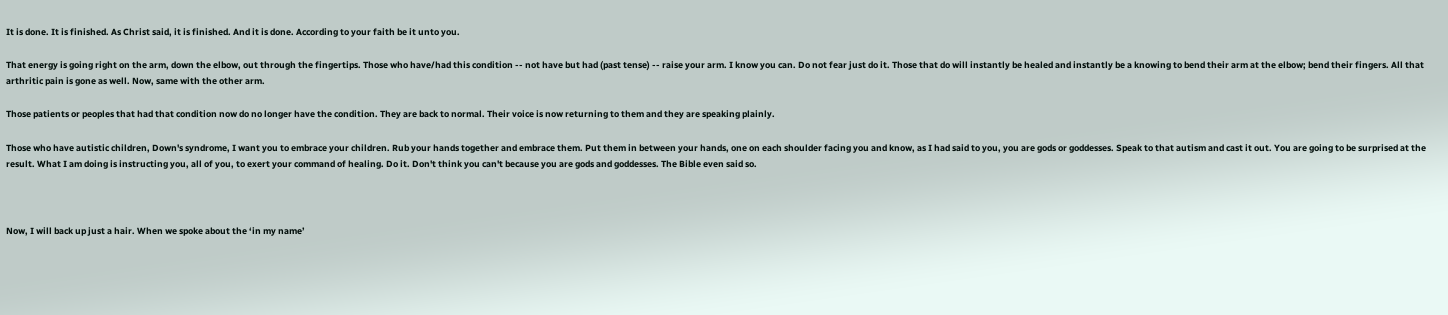It is done. It is finished. As Christ said, it is finished. And it is done. According to your faith be it unto you.

That energy is going right on the arm, down the elbow, out through the fingertips. Those who have/had this condition -- not have but had (past tense) -- raise your arm. I know you can. Do not fear just do it. Those that do will instantly be healed and instantly be a knowing to bend their arm at the elbow; bend their fingers. All that arthritic pain is gone as well. Now, same with the other arm.

Those patients or peoples that had that condition now do no longer have the condition. They are back to normal. Their voice is now returning to them and they are speaking plainly.

Those who have autistic children, Down's syndrome, I want you to embrace your children. Rub your hands together and embrace them. Put them in between your hands, one on each shoulder facing you and know, as I had said to you, you are gods or goddesses. Speak to that autism and cast it out. You are going to be surprised at the result. What I am doing is instructing you, all of you, to exert your command of healing. Do it. Don't think you can't because you are gods and goddesses. The Bible even said so.



Now, I will back up just a hair. When we spoke about the ‘in my name’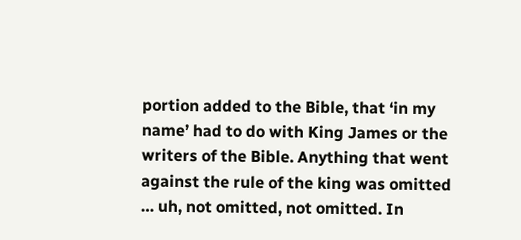portion added to the Bible, that ‘in my name’ had to do with King James or the writers of the Bible. Anything that went against the rule of the king was omitted … uh, not omitted, not omitted. In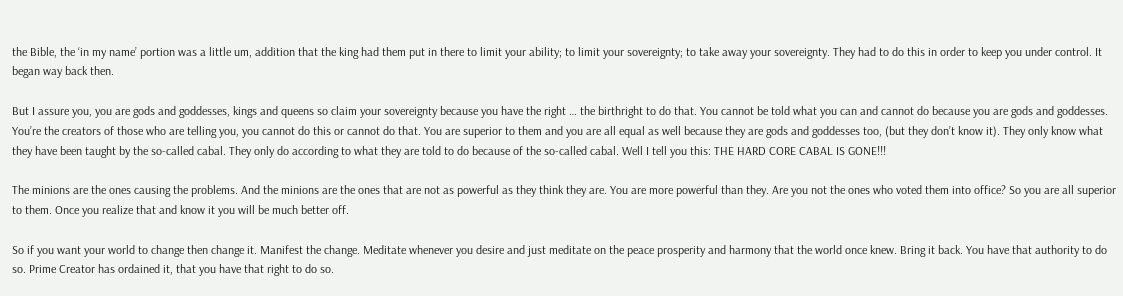the Bible, the ‘in my name’ portion was a little um, addition that the king had them put in there to limit your ability; to limit your sovereignty; to take away your sovereignty. They had to do this in order to keep you under control. It began way back then.

But I assure you, you are gods and goddesses, kings and queens so claim your sovereignty because you have the right … the birthright to do that. You cannot be told what you can and cannot do because you are gods and goddesses. You’re the creators of those who are telling you, you cannot do this or cannot do that. You are superior to them and you are all equal as well because they are gods and goddesses too, (but they don’t know it). They only know what they have been taught by the so-called cabal. They only do according to what they are told to do because of the so-called cabal. Well I tell you this: THE HARD CORE CABAL IS GONE!!!

The minions are the ones causing the problems. And the minions are the ones that are not as powerful as they think they are. You are more powerful than they. Are you not the ones who voted them into office? So you are all superior to them. Once you realize that and know it you will be much better off.

So if you want your world to change then change it. Manifest the change. Meditate whenever you desire and just meditate on the peace prosperity and harmony that the world once knew. Bring it back. You have that authority to do so. Prime Creator has ordained it, that you have that right to do so.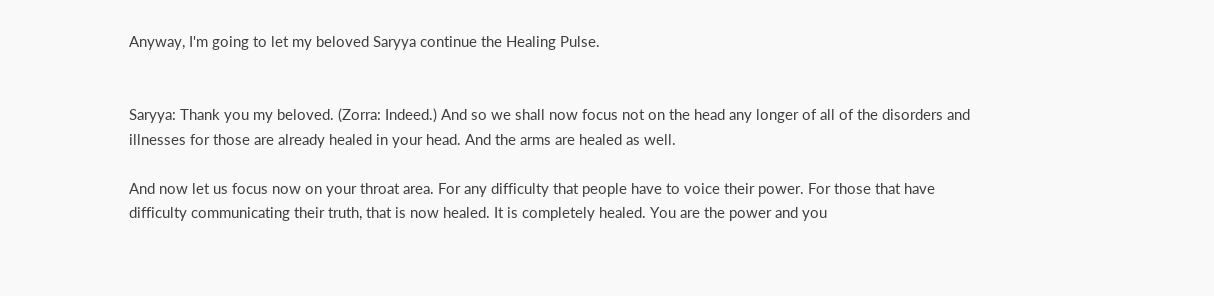Anyway, I'm going to let my beloved Saryya continue the Healing Pulse.


Saryya: Thank you my beloved. (Zorra: Indeed.) And so we shall now focus not on the head any longer of all of the disorders and illnesses for those are already healed in your head. And the arms are healed as well.

And now let us focus now on your throat area. For any difficulty that people have to voice their power. For those that have difficulty communicating their truth, that is now healed. It is completely healed. You are the power and you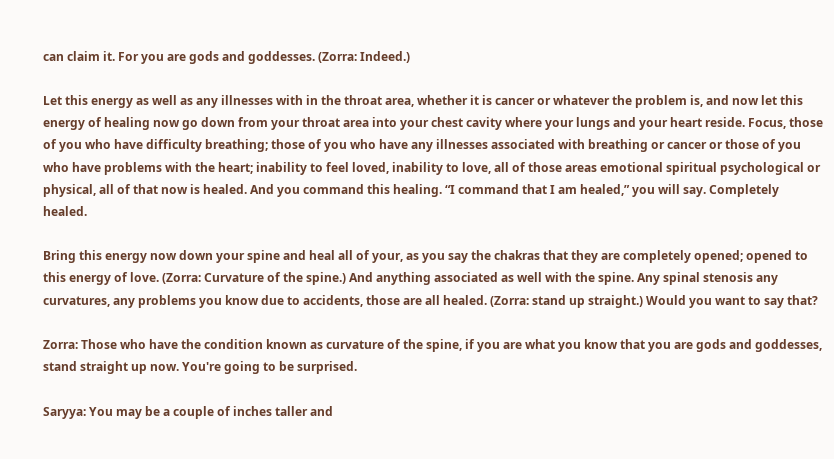can claim it. For you are gods and goddesses. (Zorra: Indeed.)

Let this energy as well as any illnesses with in the throat area, whether it is cancer or whatever the problem is, and now let this energy of healing now go down from your throat area into your chest cavity where your lungs and your heart reside. Focus, those of you who have difficulty breathing; those of you who have any illnesses associated with breathing or cancer or those of you who have problems with the heart; inability to feel loved, inability to love, all of those areas emotional spiritual psychological or physical, all of that now is healed. And you command this healing. “I command that I am healed,” you will say. Completely healed.

Bring this energy now down your spine and heal all of your, as you say the chakras that they are completely opened; opened to this energy of love. (Zorra: Curvature of the spine.) And anything associated as well with the spine. Any spinal stenosis any curvatures, any problems you know due to accidents, those are all healed. (Zorra: stand up straight.) Would you want to say that?

Zorra: Those who have the condition known as curvature of the spine, if you are what you know that you are gods and goddesses, stand straight up now. You're going to be surprised.

Saryya: You may be a couple of inches taller and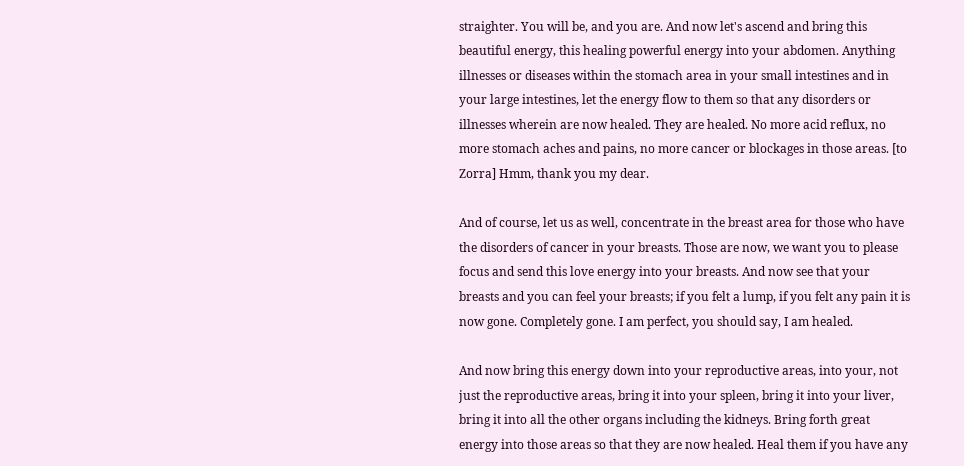straighter. You will be, and you are. And now let's ascend and bring this beautiful energy, this healing powerful energy into your abdomen. Anything illnesses or diseases within the stomach area in your small intestines and in your large intestines, let the energy flow to them so that any disorders or illnesses wherein are now healed. They are healed. No more acid reflux, no more stomach aches and pains, no more cancer or blockages in those areas. [to Zorra] Hmm, thank you my dear.

And of course, let us as well, concentrate in the breast area for those who have the disorders of cancer in your breasts. Those are now, we want you to please focus and send this love energy into your breasts. And now see that your breasts and you can feel your breasts; if you felt a lump, if you felt any pain it is now gone. Completely gone. I am perfect, you should say, I am healed.

And now bring this energy down into your reproductive areas, into your, not just the reproductive areas, bring it into your spleen, bring it into your liver, bring it into all the other organs including the kidneys. Bring forth great energy into those areas so that they are now healed. Heal them if you have any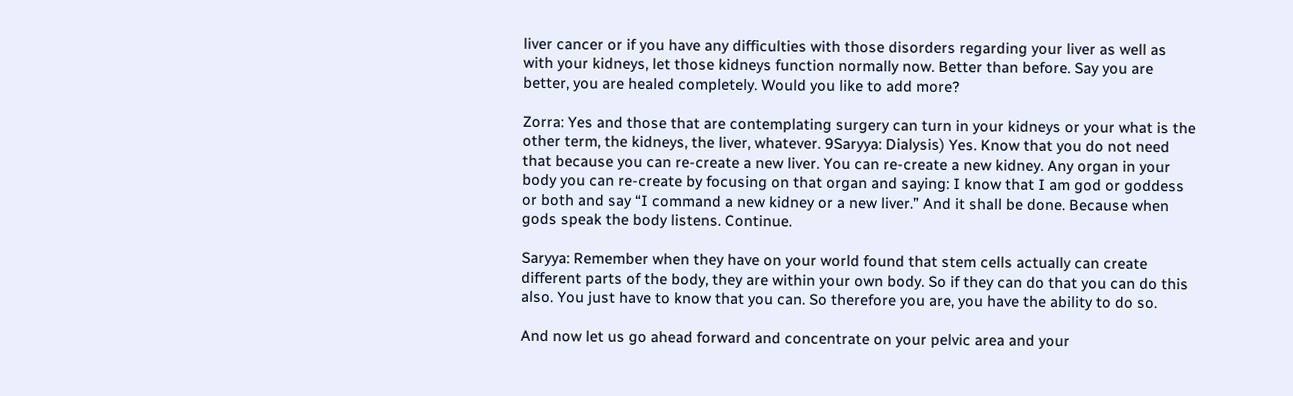liver cancer or if you have any difficulties with those disorders regarding your liver as well as with your kidneys, let those kidneys function normally now. Better than before. Say you are better, you are healed completely. Would you like to add more?

Zorra: Yes and those that are contemplating surgery can turn in your kidneys or your what is the other term, the kidneys, the liver, whatever. 9Saryya: Dialysis) Yes. Know that you do not need that because you can re-create a new liver. You can re-create a new kidney. Any organ in your body you can re-create by focusing on that organ and saying: I know that I am god or goddess or both and say “I command a new kidney or a new liver.” And it shall be done. Because when gods speak the body listens. Continue.

Saryya: Remember when they have on your world found that stem cells actually can create different parts of the body, they are within your own body. So if they can do that you can do this also. You just have to know that you can. So therefore you are, you have the ability to do so.

And now let us go ahead forward and concentrate on your pelvic area and your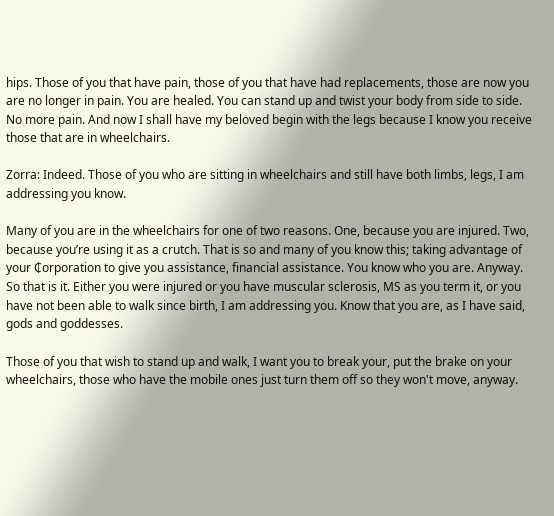hips. Those of you that have pain, those of you that have had replacements, those are now you are no longer in pain. You are healed. You can stand up and twist your body from side to side. No more pain. And now I shall have my beloved begin with the legs because I know you receive those that are in wheelchairs.

Zorra: Indeed. Those of you who are sitting in wheelchairs and still have both limbs, legs, I am addressing you know.

Many of you are in the wheelchairs for one of two reasons. One, because you are injured. Two, because you’re using it as a crutch. That is so and many of you know this; taking advantage of your ₵orporation to give you assistance, financial assistance. You know who you are. Anyway. So that is it. Either you were injured or you have muscular sclerosis, MS as you term it, or you have not been able to walk since birth, I am addressing you. Know that you are, as I have said, gods and goddesses.

Those of you that wish to stand up and walk, I want you to break your, put the brake on your wheelchairs, those who have the mobile ones just turn them off so they won't move, anyway.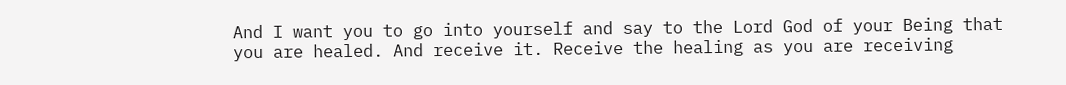And I want you to go into yourself and say to the Lord God of your Being that you are healed. And receive it. Receive the healing as you are receiving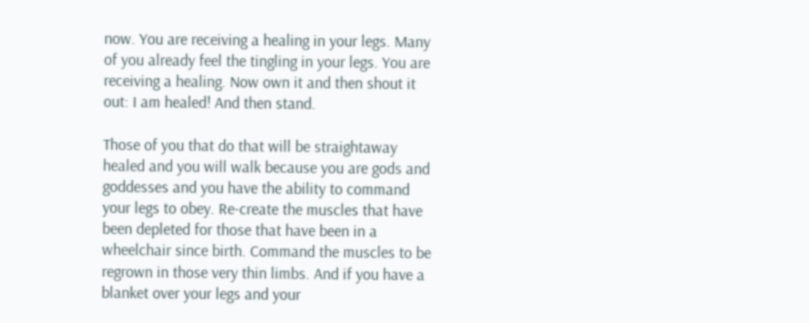now. You are receiving a healing in your legs. Many of you already feel the tingling in your legs. You are receiving a healing. Now own it and then shout it out: I am healed! And then stand.

Those of you that do that will be straightaway healed and you will walk because you are gods and goddesses and you have the ability to command your legs to obey. Re-create the muscles that have been depleted for those that have been in a wheelchair since birth. Command the muscles to be regrown in those very thin limbs. And if you have a blanket over your legs and your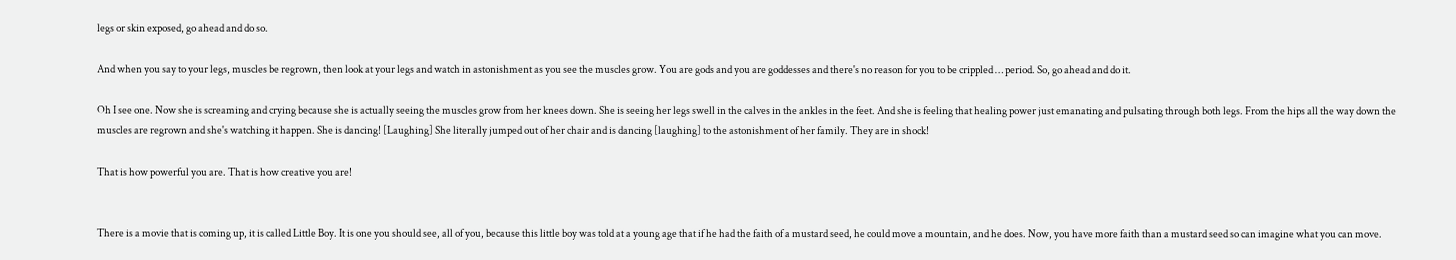legs or skin exposed, go ahead and do so.

And when you say to your legs, muscles be regrown, then look at your legs and watch in astonishment as you see the muscles grow. You are gods and you are goddesses and there's no reason for you to be crippled … period. So, go ahead and do it.

Oh I see one. Now she is screaming and crying because she is actually seeing the muscles grow from her knees down. She is seeing her legs swell in the calves in the ankles in the feet. And she is feeling that healing power just emanating and pulsating through both legs. From the hips all the way down the muscles are regrown and she's watching it happen. She is dancing! [Laughing] She literally jumped out of her chair and is dancing [laughing] to the astonishment of her family. They are in shock!

That is how powerful you are. That is how creative you are!


There is a movie that is coming up, it is called Little Boy. It is one you should see, all of you, because this little boy was told at a young age that if he had the faith of a mustard seed, he could move a mountain, and he does. Now, you have more faith than a mustard seed so can imagine what you can move.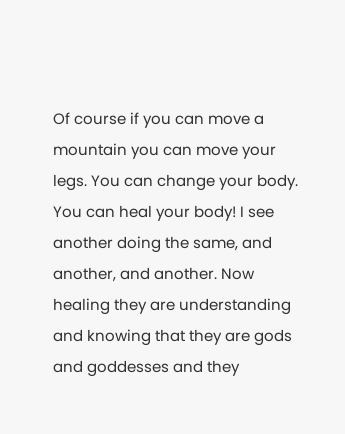Of course if you can move a mountain you can move your legs. You can change your body. You can heal your body! I see another doing the same, and another, and another. Now healing they are understanding and knowing that they are gods and goddesses and they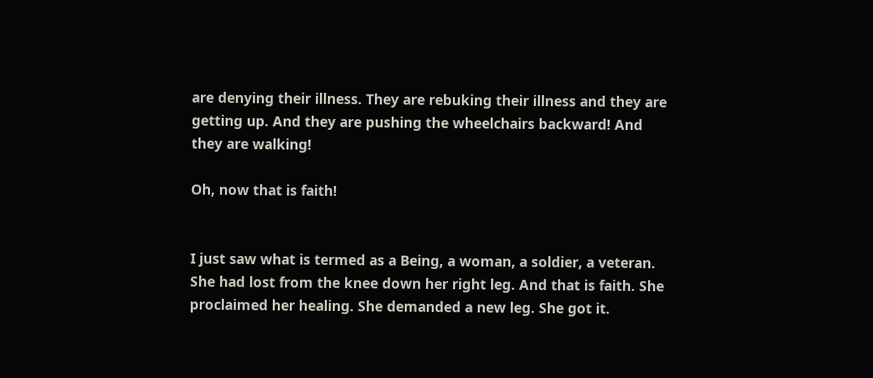are denying their illness. They are rebuking their illness and they are getting up. And they are pushing the wheelchairs backward! And they are walking!

Oh, now that is faith!


I just saw what is termed as a Being, a woman, a soldier, a veteran. She had lost from the knee down her right leg. And that is faith. She proclaimed her healing. She demanded a new leg. She got it.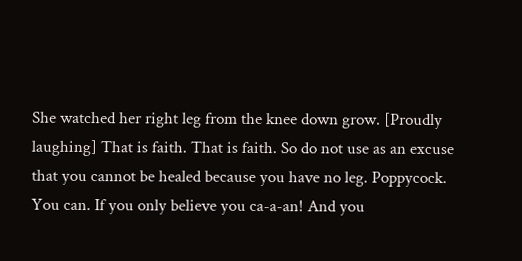She watched her right leg from the knee down grow. [Proudly laughing] That is faith. That is faith. So do not use as an excuse that you cannot be healed because you have no leg. Poppycock. You can. If you only believe you ca-a-an! And you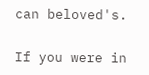can beloved's.

If you were in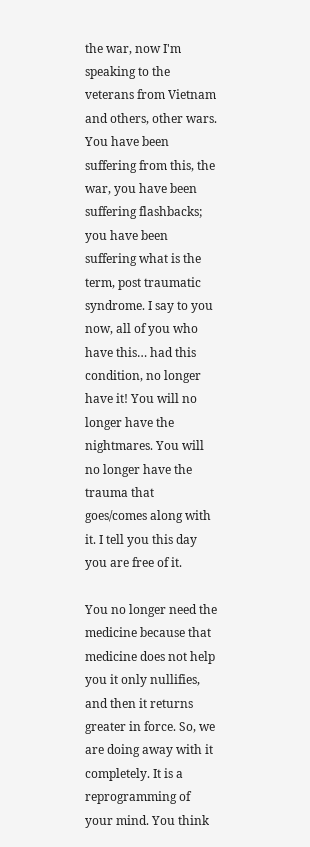the war, now I'm speaking to the veterans from Vietnam and others, other wars. You have been suffering from this, the war, you have been suffering flashbacks; you have been suffering what is the term, post traumatic syndrome. I say to you now, all of you who have this… had this condition, no longer have it! You will no longer have the nightmares. You will no longer have the trauma that goes/comes along with it. I tell you this day you are free of it.

You no longer need the medicine because that medicine does not help you it only nullifies, and then it returns greater in force. So, we are doing away with it completely. It is a reprogramming of your mind. You think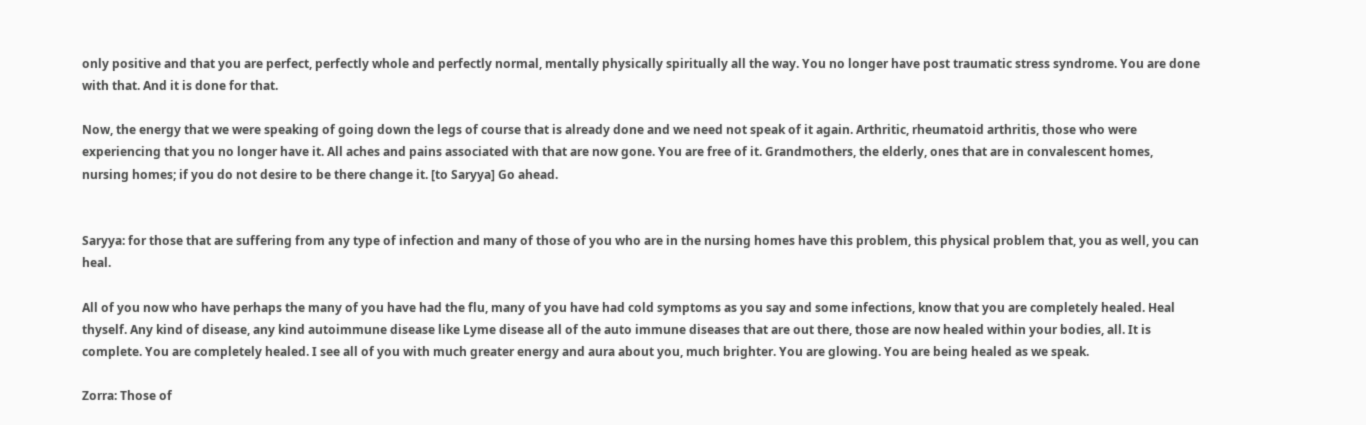only positive and that you are perfect, perfectly whole and perfectly normal, mentally physically spiritually all the way. You no longer have post traumatic stress syndrome. You are done with that. And it is done for that.

Now, the energy that we were speaking of going down the legs of course that is already done and we need not speak of it again. Arthritic, rheumatoid arthritis, those who were experiencing that you no longer have it. All aches and pains associated with that are now gone. You are free of it. Grandmothers, the elderly, ones that are in convalescent homes, nursing homes; if you do not desire to be there change it. [to Saryya] Go ahead.


Saryya: for those that are suffering from any type of infection and many of those of you who are in the nursing homes have this problem, this physical problem that, you as well, you can heal.

All of you now who have perhaps the many of you have had the flu, many of you have had cold symptoms as you say and some infections, know that you are completely healed. Heal thyself. Any kind of disease, any kind autoimmune disease like Lyme disease all of the auto immune diseases that are out there, those are now healed within your bodies, all. It is complete. You are completely healed. I see all of you with much greater energy and aura about you, much brighter. You are glowing. You are being healed as we speak.

Zorra: Those of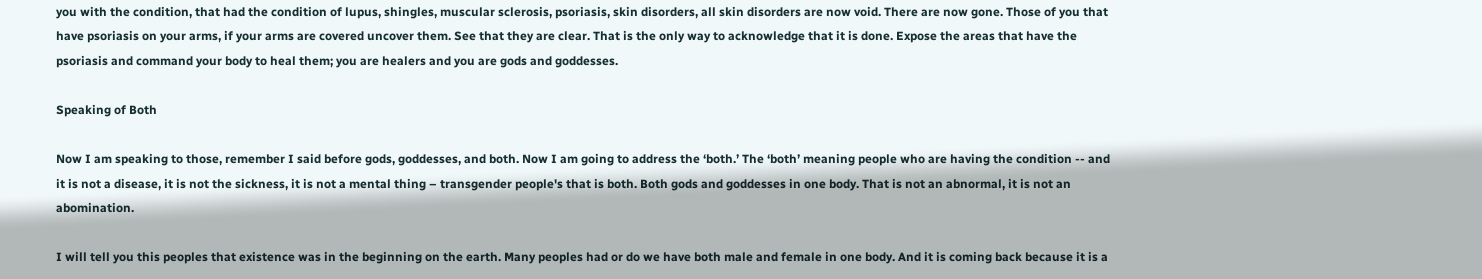you with the condition, that had the condition of lupus, shingles, muscular sclerosis, psoriasis, skin disorders, all skin disorders are now void. There are now gone. Those of you that have psoriasis on your arms, if your arms are covered uncover them. See that they are clear. That is the only way to acknowledge that it is done. Expose the areas that have the psoriasis and command your body to heal them; you are healers and you are gods and goddesses.

Speaking of Both

Now I am speaking to those, remember I said before gods, goddesses, and both. Now I am going to address the ‘both.’ The ‘both’ meaning people who are having the condition -- and it is not a disease, it is not the sickness, it is not a mental thing – transgender people's that is both. Both gods and goddesses in one body. That is not an abnormal, it is not an abomination.

I will tell you this peoples that existence was in the beginning on the earth. Many peoples had or do we have both male and female in one body. And it is coming back because it is a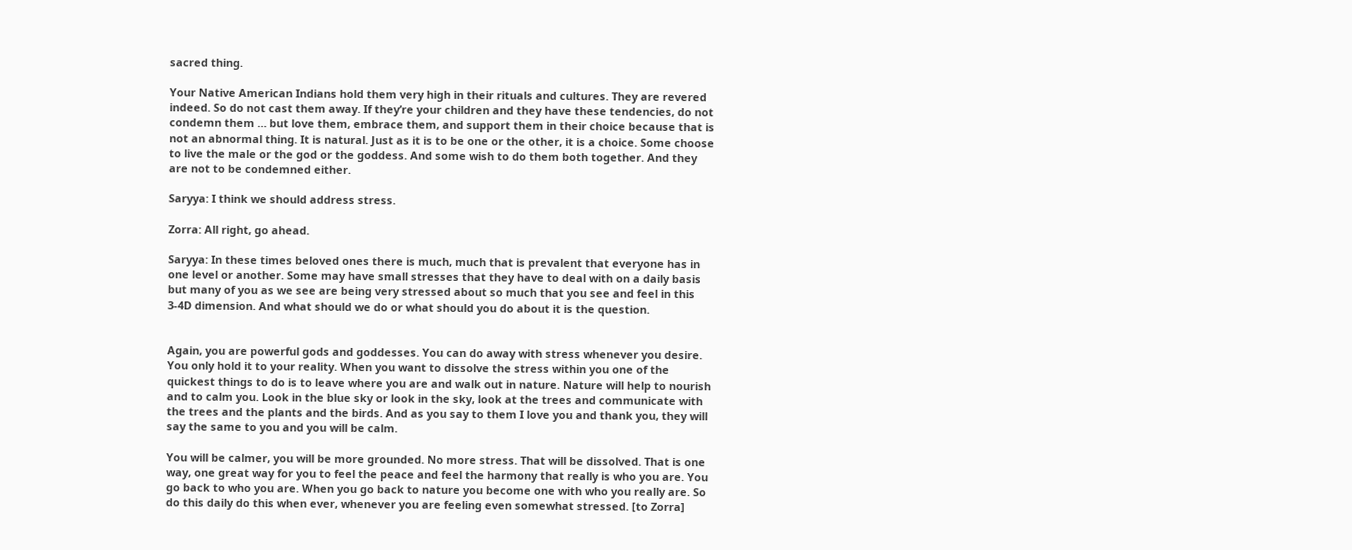sacred thing.

Your Native American Indians hold them very high in their rituals and cultures. They are revered indeed. So do not cast them away. If they’re your children and they have these tendencies, do not condemn them … but love them, embrace them, and support them in their choice because that is not an abnormal thing. It is natural. Just as it is to be one or the other, it is a choice. Some choose to live the male or the god or the goddess. And some wish to do them both together. And they are not to be condemned either.

Saryya: I think we should address stress.

Zorra: All right, go ahead.

Saryya: In these times beloved ones there is much, much that is prevalent that everyone has in one level or another. Some may have small stresses that they have to deal with on a daily basis but many of you as we see are being very stressed about so much that you see and feel in this 3-4D dimension. And what should we do or what should you do about it is the question.


Again, you are powerful gods and goddesses. You can do away with stress whenever you desire. You only hold it to your reality. When you want to dissolve the stress within you one of the quickest things to do is to leave where you are and walk out in nature. Nature will help to nourish and to calm you. Look in the blue sky or look in the sky, look at the trees and communicate with the trees and the plants and the birds. And as you say to them I love you and thank you, they will say the same to you and you will be calm.

You will be calmer, you will be more grounded. No more stress. That will be dissolved. That is one way, one great way for you to feel the peace and feel the harmony that really is who you are. You go back to who you are. When you go back to nature you become one with who you really are. So do this daily do this when ever, whenever you are feeling even somewhat stressed. [to Zorra]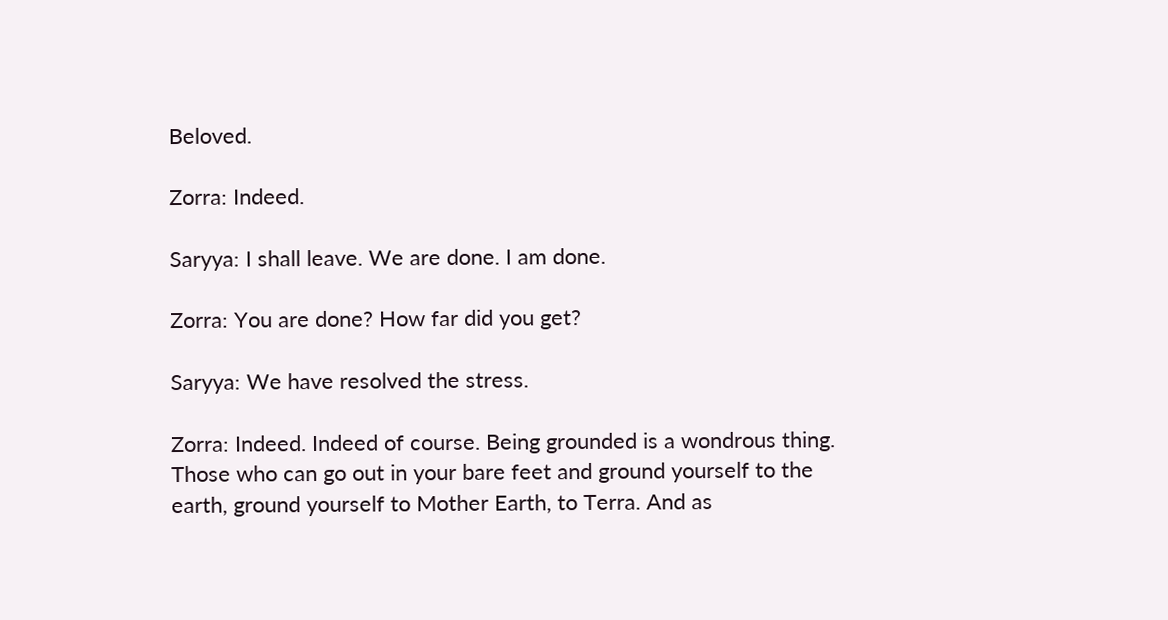Beloved.

Zorra: Indeed.

Saryya: I shall leave. We are done. I am done.

Zorra: You are done? How far did you get?

Saryya: We have resolved the stress.

Zorra: Indeed. Indeed of course. Being grounded is a wondrous thing. Those who can go out in your bare feet and ground yourself to the earth, ground yourself to Mother Earth, to Terra. And as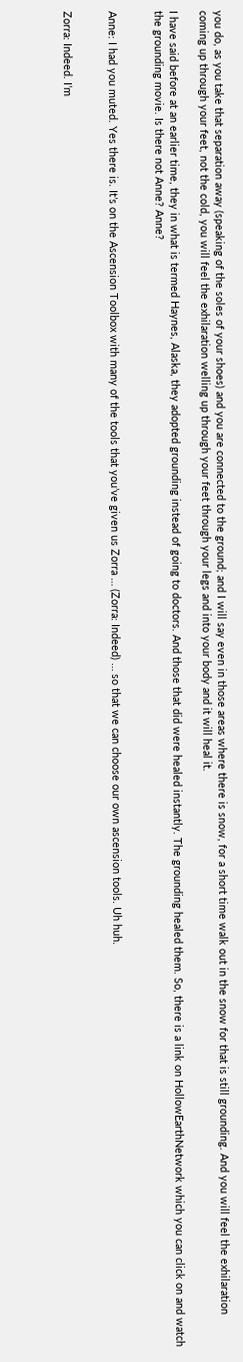you do, as you take that separation away (speaking of the soles of your shoes) and you are connected to the ground; and I will say even in those areas where there is snow, for a short time walk out in the snow for that is still grounding. And you will feel the exhilaration coming up through your feet, not the cold, you will feel the exhilaration welling up through your feet through your legs and into your body and it will heal it.

I have said before at an earlier time, they in what is termed Haynes, Alaska, they adopted grounding instead of going to doctors. And those that did were healed instantly. The grounding healed them. So, there is a link on HollowEarthNetwork which you can click on and watch the grounding movie. Is there not Anne? Anne?


Anne: I had you muted. Yes there is. It’s on the Ascension Toolbox with many of the tools that you’ve given us Zorra … (Zorra: Indeed) … so that we can choose our own ascension tools. Uh huh.


Zorra: Indeed. I’m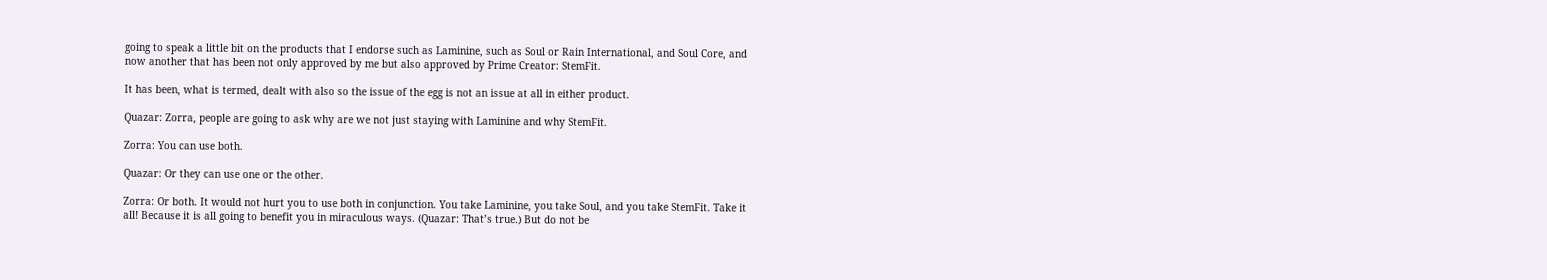going to speak a little bit on the products that I endorse such as Laminine, such as Soul or Rain International, and Soul Core, and now another that has been not only approved by me but also approved by Prime Creator: StemFit.

It has been, what is termed, dealt with also so the issue of the egg is not an issue at all in either product.

Quazar: Zorra, people are going to ask why are we not just staying with Laminine and why StemFit.

Zorra: You can use both.

Quazar: Or they can use one or the other.

Zorra: Or both. It would not hurt you to use both in conjunction. You take Laminine, you take Soul, and you take StemFit. Take it all! Because it is all going to benefit you in miraculous ways. (Quazar: That’s true.) But do not be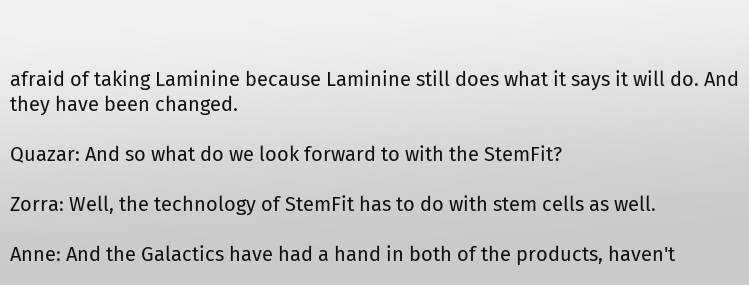afraid of taking Laminine because Laminine still does what it says it will do. And they have been changed.

Quazar: And so what do we look forward to with the StemFit?

Zorra: Well, the technology of StemFit has to do with stem cells as well.

Anne: And the Galactics have had a hand in both of the products, haven't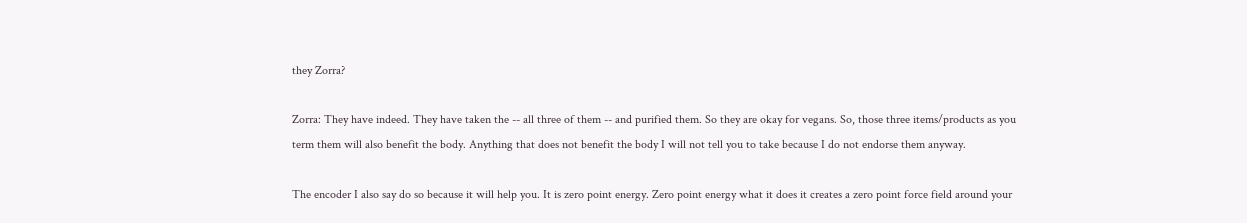they Zorra?

Zorra: They have indeed. They have taken the -- all three of them -- and purified them. So they are okay for vegans. So, those three items/products as you term them will also benefit the body. Anything that does not benefit the body I will not tell you to take because I do not endorse them anyway.

The encoder I also say do so because it will help you. It is zero point energy. Zero point energy what it does it creates a zero point force field around your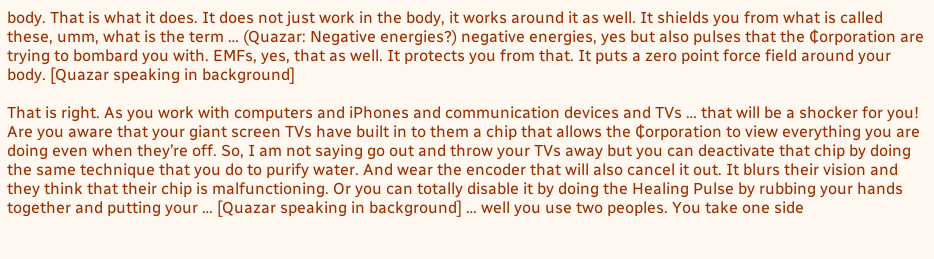body. That is what it does. It does not just work in the body, it works around it as well. It shields you from what is called these, umm, what is the term … (Quazar: Negative energies?) negative energies, yes but also pulses that the ₵orporation are trying to bombard you with. EMFs, yes, that as well. It protects you from that. It puts a zero point force field around your body. [Quazar speaking in background]

That is right. As you work with computers and iPhones and communication devices and TVs … that will be a shocker for you! Are you aware that your giant screen TVs have built in to them a chip that allows the ₵orporation to view everything you are doing even when they’re off. So, I am not saying go out and throw your TVs away but you can deactivate that chip by doing the same technique that you do to purify water. And wear the encoder that will also cancel it out. It blurs their vision and they think that their chip is malfunctioning. Or you can totally disable it by doing the Healing Pulse by rubbing your hands together and putting your … [Quazar speaking in background] … well you use two peoples. You take one side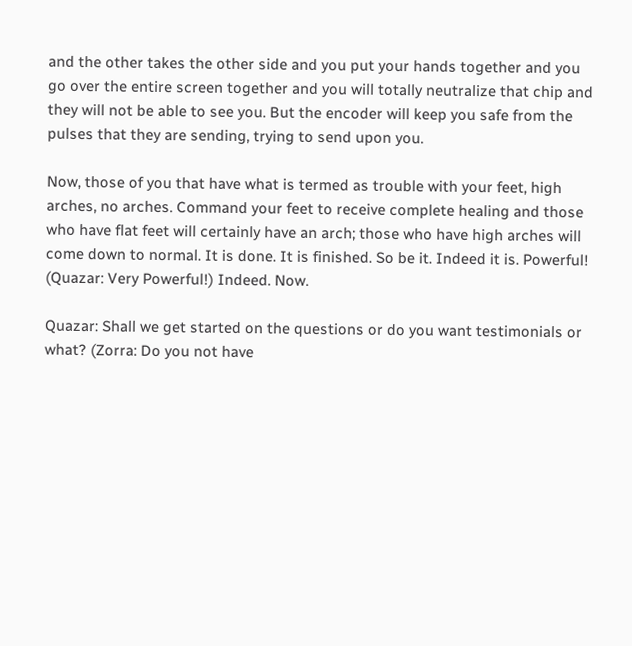and the other takes the other side and you put your hands together and you go over the entire screen together and you will totally neutralize that chip and they will not be able to see you. But the encoder will keep you safe from the pulses that they are sending, trying to send upon you.

Now, those of you that have what is termed as trouble with your feet, high arches, no arches. Command your feet to receive complete healing and those who have flat feet will certainly have an arch; those who have high arches will come down to normal. It is done. It is finished. So be it. Indeed it is. Powerful! (Quazar: Very Powerful!) Indeed. Now.

Quazar: Shall we get started on the questions or do you want testimonials or what? (Zorra: Do you not have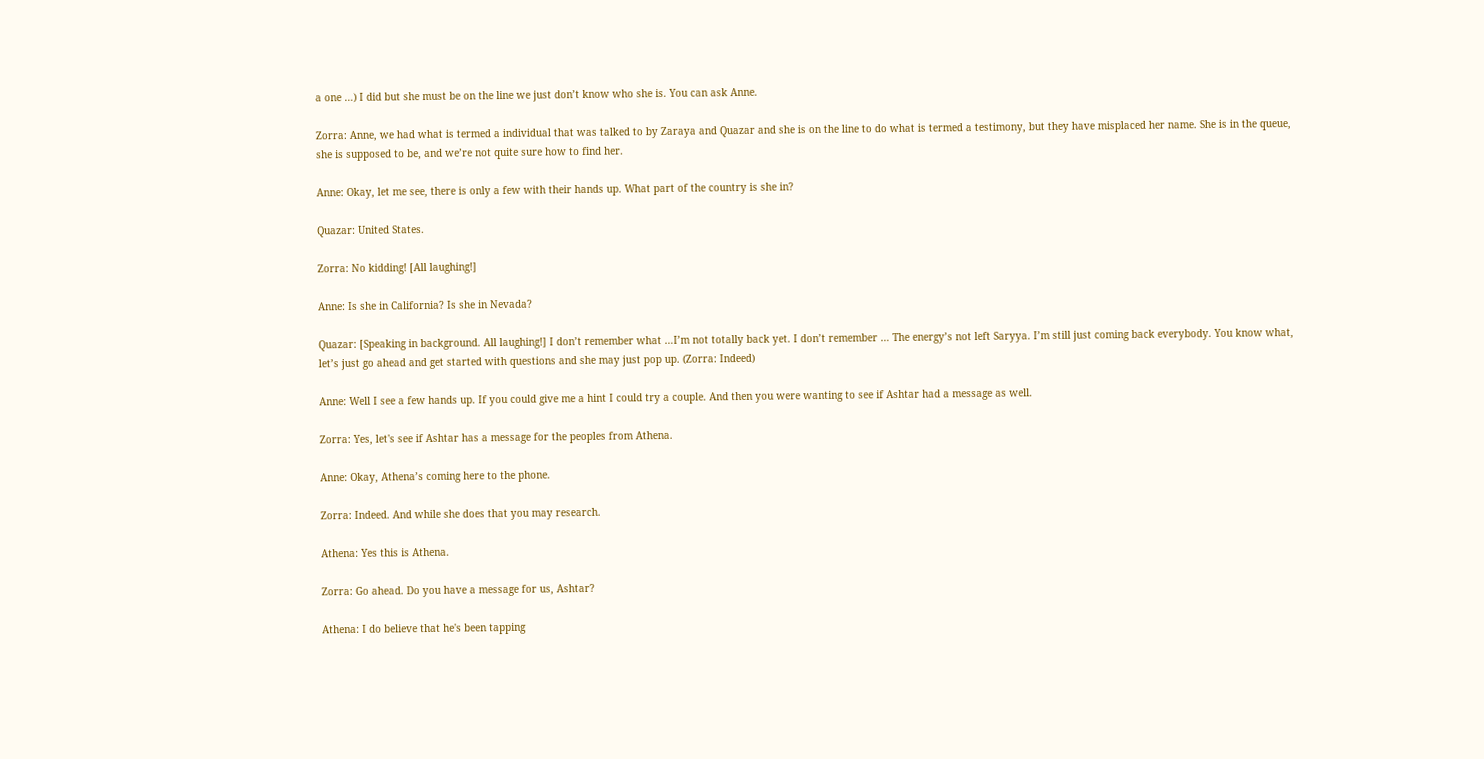a one …) I did but she must be on the line we just don’t know who she is. You can ask Anne.

Zorra: Anne, we had what is termed a individual that was talked to by Zaraya and Quazar and she is on the line to do what is termed a testimony, but they have misplaced her name. She is in the queue, she is supposed to be, and we’re not quite sure how to find her.

Anne: Okay, let me see, there is only a few with their hands up. What part of the country is she in?

Quazar: United States.

Zorra: No kidding! [All laughing!]

Anne: Is she in California? Is she in Nevada?

Quazar: [Speaking in background. All laughing!] I don’t remember what …I’m not totally back yet. I don’t remember … The energy’s not left Saryya. I’m still just coming back everybody. You know what, let’s just go ahead and get started with questions and she may just pop up. (Zorra: Indeed)

Anne: Well I see a few hands up. If you could give me a hint I could try a couple. And then you were wanting to see if Ashtar had a message as well.

Zorra: Yes, let's see if Ashtar has a message for the peoples from Athena.

Anne: Okay, Athena’s coming here to the phone.

Zorra: Indeed. And while she does that you may research.

Athena: Yes this is Athena.

Zorra: Go ahead. Do you have a message for us, Ashtar?

Athena: I do believe that he's been tapping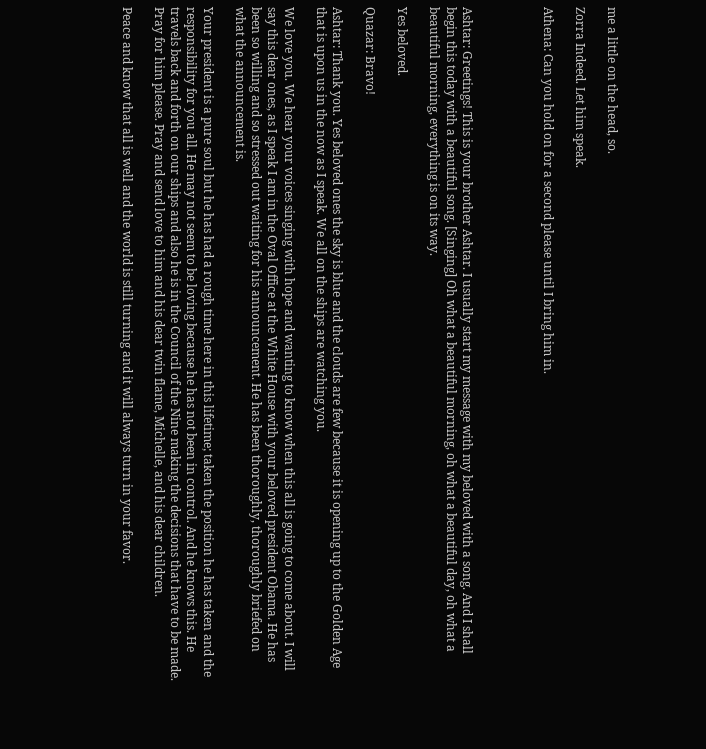me a little on the head, so.

Zorra Indeed. Let him speak.

Athena: Can you hold on for a second please until I bring him in.




Ashtar: Greetings! This is your brother Ashtar. I usually start my message with my beloved with a song. And I shall begin this today with a beautiful song. [Singing] Oh what a beautiful morning, oh what a beautiful day, oh what a beautiful morning, everything is on its way.

Yes beloved.

Quazar: Bravo!

Ashtar: Thank you. Yes beloved ones the sky is blue and the clouds are few because it is opening up to the Golden Age that is upon us in the now as I speak. We all on the ships are watching you.

We love you. We hear your voices singing with hope and wanting to know when this all is going to come about. I will say this dear ones, as I speak I am in the Oval Office at the White House with your beloved president Obama. He has been so willing and so stressed out waiting for his announcement. He has been thoroughly, thoroughly briefed on what the announcement is.

Your president is a pure soul but he has had a rough time here in this lifetime; taken the position he has taken and the responsibility for you all. He may not seem to be loving because he has not been in control. And he knows this. He travels back and forth on our ships and also he is in the Council of the Nine making the decisions that have to be made. Pray for him please. Pray and send love to him and his dear twin flame, Michelle, and his dear children.

Peace and know that all is well and the world is still turning and it will always turn in your favor.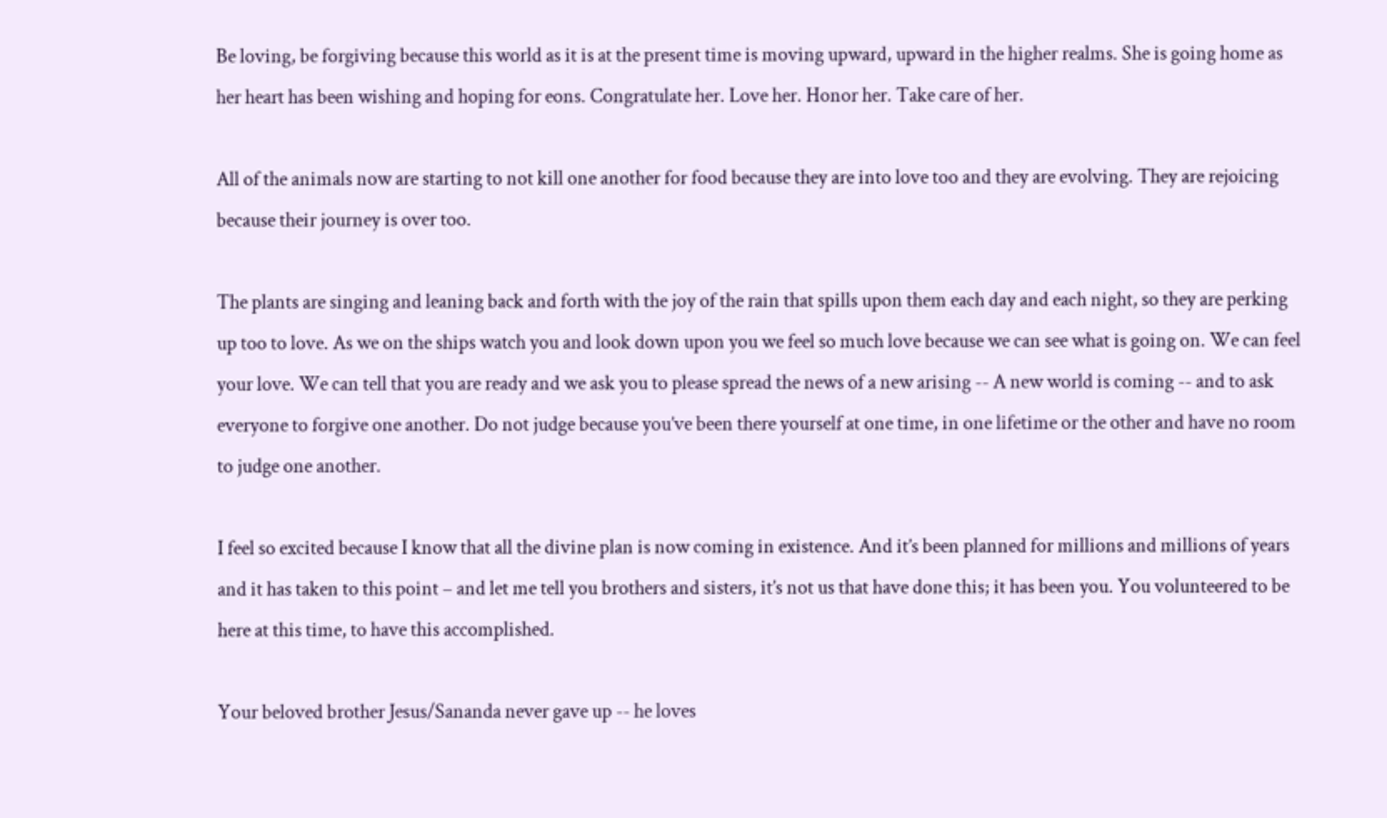Be loving, be forgiving because this world as it is at the present time is moving upward, upward in the higher realms. She is going home as her heart has been wishing and hoping for eons. Congratulate her. Love her. Honor her. Take care of her.

All of the animals now are starting to not kill one another for food because they are into love too and they are evolving. They are rejoicing because their journey is over too.

The plants are singing and leaning back and forth with the joy of the rain that spills upon them each day and each night, so they are perking up too to love. As we on the ships watch you and look down upon you we feel so much love because we can see what is going on. We can feel your love. We can tell that you are ready and we ask you to please spread the news of a new arising -- A new world is coming -- and to ask everyone to forgive one another. Do not judge because you’ve been there yourself at one time, in one lifetime or the other and have no room to judge one another.

I feel so excited because I know that all the divine plan is now coming in existence. And it’s been planned for millions and millions of years and it has taken to this point – and let me tell you brothers and sisters, it’s not us that have done this; it has been you. You volunteered to be here at this time, to have this accomplished.

Your beloved brother Jesus/Sananda never gave up -- he loves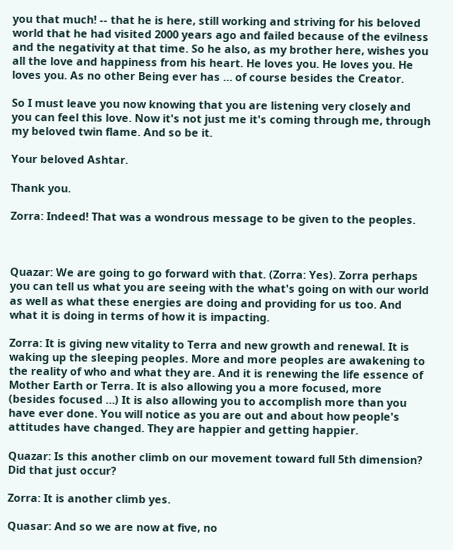you that much! -- that he is here, still working and striving for his beloved world that he had visited 2000 years ago and failed because of the evilness and the negativity at that time. So he also, as my brother here, wishes you all the love and happiness from his heart. He loves you. He loves you. He loves you. As no other Being ever has … of course besides the Creator.

So I must leave you now knowing that you are listening very closely and you can feel this love. Now it's not just me it's coming through me, through my beloved twin flame. And so be it.

Your beloved Ashtar.

Thank you.

Zorra: Indeed! That was a wondrous message to be given to the peoples.



Quazar: We are going to go forward with that. (Zorra: Yes). Zorra perhaps you can tell us what you are seeing with the what's going on with our world as well as what these energies are doing and providing for us too. And what it is doing in terms of how it is impacting.

Zorra: It is giving new vitality to Terra and new growth and renewal. It is waking up the sleeping peoples. More and more peoples are awakening to the reality of who and what they are. And it is renewing the life essence of Mother Earth or Terra. It is also allowing you a more focused, more (besides focused …) It is also allowing you to accomplish more than you have ever done. You will notice as you are out and about how people's attitudes have changed. They are happier and getting happier.

Quazar: Is this another climb on our movement toward full 5th dimension? Did that just occur?

Zorra: It is another climb yes.

Quasar: And so we are now at five, no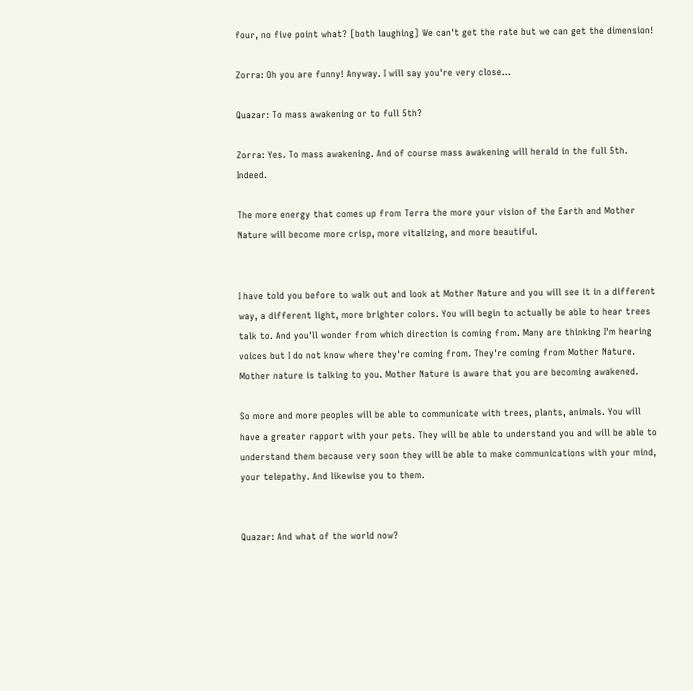four, no five point what? [both laughing] We can't get the rate but we can get the dimension!

Zorra: Oh you are funny! Anyway. I will say you're very close…

Quazar: To mass awakening or to full 5th?

Zorra: Yes. To mass awakening. And of course mass awakening will herald in the full 5th. Indeed.

The more energy that comes up from Terra the more your vision of the Earth and Mother Nature will become more crisp, more vitalizing, and more beautiful.


I have told you before to walk out and look at Mother Nature and you will see it in a different way, a different light, more brighter colors. You will begin to actually be able to hear trees talk to. And you'll wonder from which direction is coming from. Many are thinking I'm hearing voices but I do not know where they're coming from. They're coming from Mother Nature. Mother nature is talking to you. Mother Nature is aware that you are becoming awakened.

So more and more peoples will be able to communicate with trees, plants, animals. You will have a greater rapport with your pets. They will be able to understand you and will be able to understand them because very soon they will be able to make communications with your mind, your telepathy. And likewise you to them.


Quazar: And what of the world now?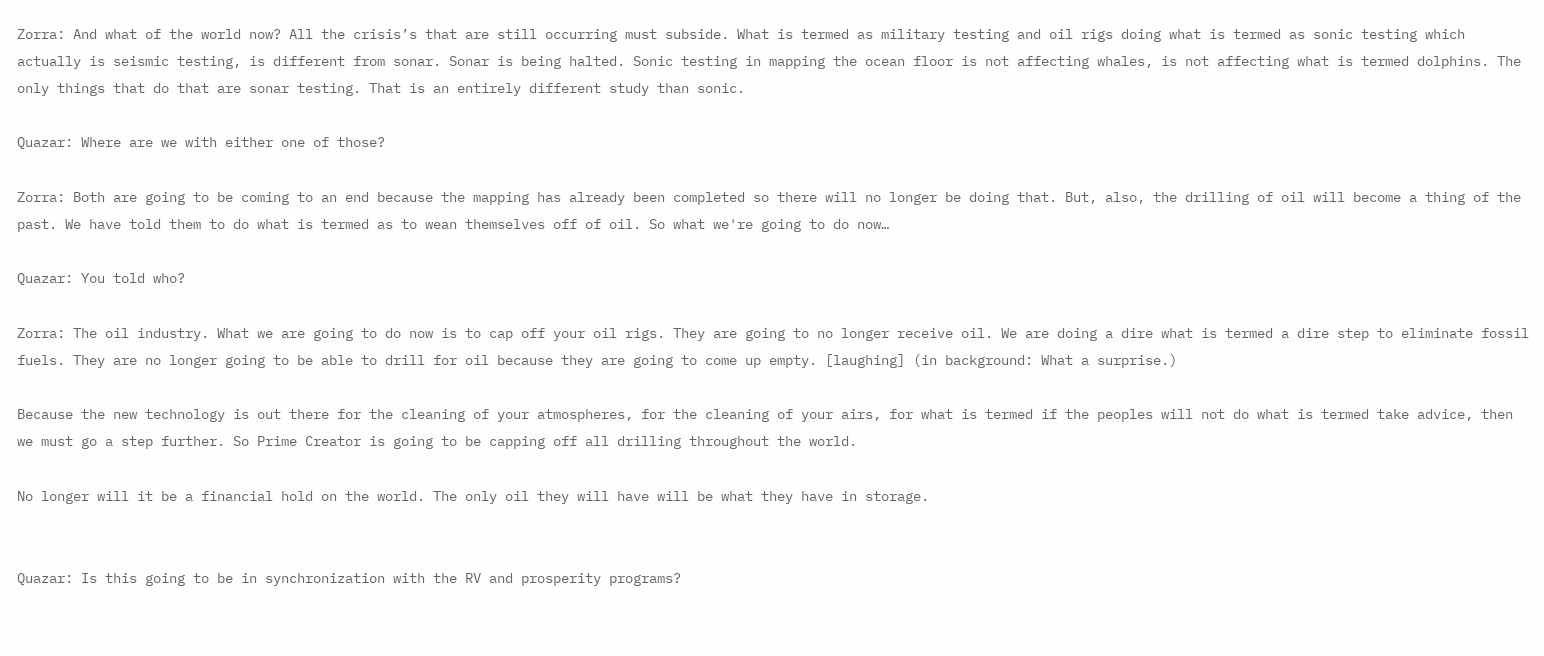Zorra: And what of the world now? All the crisis’s that are still occurring must subside. What is termed as military testing and oil rigs doing what is termed as sonic testing which actually is seismic testing, is different from sonar. Sonar is being halted. Sonic testing in mapping the ocean floor is not affecting whales, is not affecting what is termed dolphins. The only things that do that are sonar testing. That is an entirely different study than sonic.

Quazar: Where are we with either one of those?

Zorra: Both are going to be coming to an end because the mapping has already been completed so there will no longer be doing that. But, also, the drilling of oil will become a thing of the past. We have told them to do what is termed as to wean themselves off of oil. So what we're going to do now…

Quazar: You told who?

Zorra: The oil industry. What we are going to do now is to cap off your oil rigs. They are going to no longer receive oil. We are doing a dire what is termed a dire step to eliminate fossil fuels. They are no longer going to be able to drill for oil because they are going to come up empty. [laughing] (in background: What a surprise.)

Because the new technology is out there for the cleaning of your atmospheres, for the cleaning of your airs, for what is termed if the peoples will not do what is termed take advice, then we must go a step further. So Prime Creator is going to be capping off all drilling throughout the world.

No longer will it be a financial hold on the world. The only oil they will have will be what they have in storage.


Quazar: Is this going to be in synchronization with the RV and prosperity programs?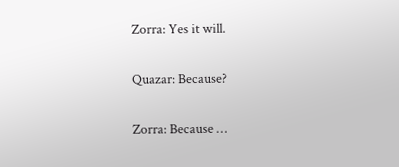Zorra: Yes it will.

Quazar: Because?

Zorra: Because …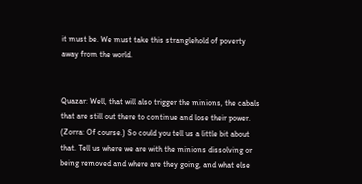it must be. We must take this stranglehold of poverty away from the world.


Quazar: Well, that will also trigger the minions, the cabals that are still out there to continue and lose their power. (Zorra: Of course.) So could you tell us a little bit about that. Tell us where we are with the minions dissolving or being removed and where are they going, and what else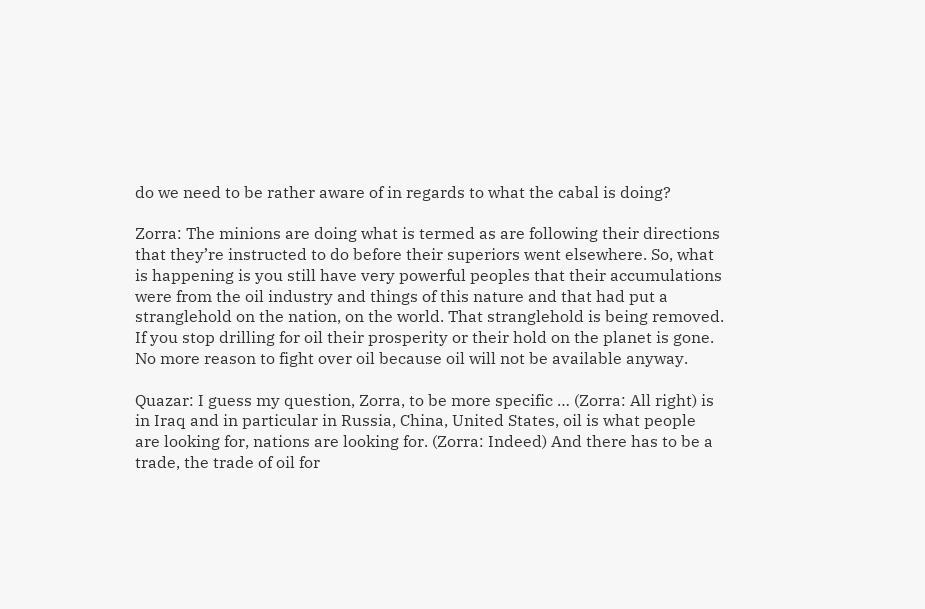do we need to be rather aware of in regards to what the cabal is doing?

Zorra: The minions are doing what is termed as are following their directions that they’re instructed to do before their superiors went elsewhere. So, what is happening is you still have very powerful peoples that their accumulations were from the oil industry and things of this nature and that had put a stranglehold on the nation, on the world. That stranglehold is being removed. If you stop drilling for oil their prosperity or their hold on the planet is gone. No more reason to fight over oil because oil will not be available anyway.

Quazar: I guess my question, Zorra, to be more specific … (Zorra: All right) is in Iraq and in particular in Russia, China, United States, oil is what people are looking for, nations are looking for. (Zorra: Indeed) And there has to be a trade, the trade of oil for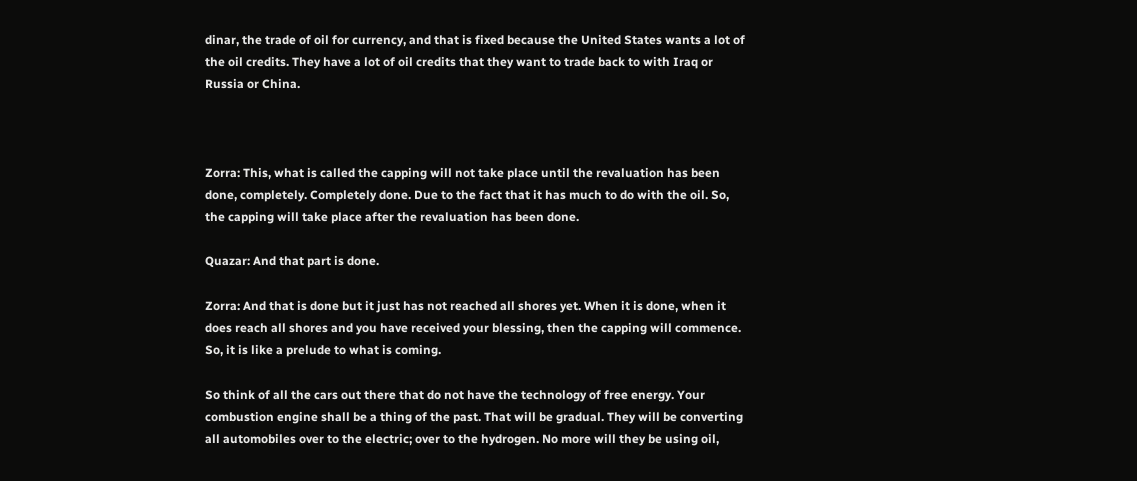dinar, the trade of oil for currency, and that is fixed because the United States wants a lot of the oil credits. They have a lot of oil credits that they want to trade back to with Iraq or Russia or China.



Zorra: This, what is called the capping will not take place until the revaluation has been done, completely. Completely done. Due to the fact that it has much to do with the oil. So, the capping will take place after the revaluation has been done.

Quazar: And that part is done.

Zorra: And that is done but it just has not reached all shores yet. When it is done, when it does reach all shores and you have received your blessing, then the capping will commence. So, it is like a prelude to what is coming.

So think of all the cars out there that do not have the technology of free energy. Your combustion engine shall be a thing of the past. That will be gradual. They will be converting all automobiles over to the electric; over to the hydrogen. No more will they be using oil,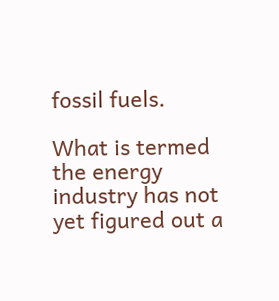fossil fuels.

What is termed the energy industry has not yet figured out a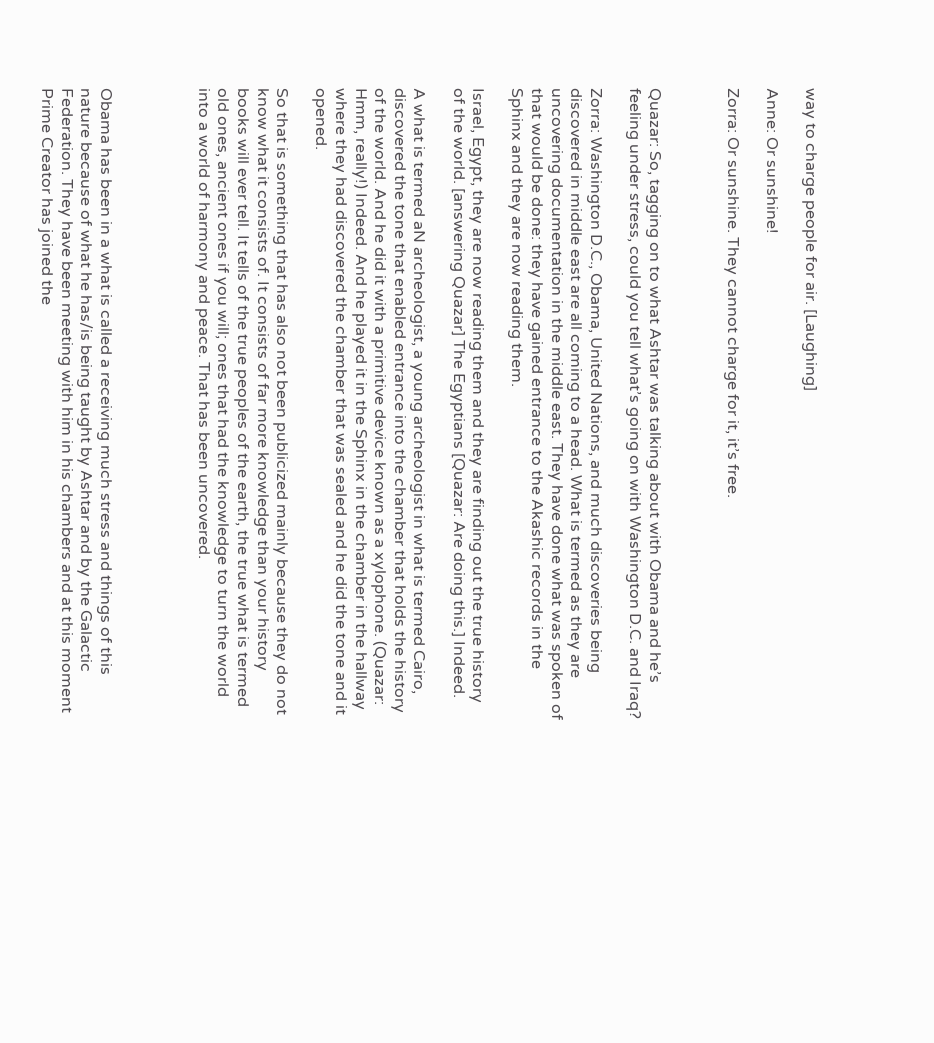way to charge people for air. [Laughing]

Anne: Or sunshine!

Zorra: Or sunshine. They cannot charge for it, it’s free.



Quazar: So, tagging on to what Ashtar was talking about with Obama and he’s feeling under stress, could you tell what’s going on with Washington D.C. and Iraq?

Zorra: Washington D.C., Obama, United Nations, and much discoveries being discovered in middle east are all coming to a head. What is termed as they are uncovering documentation in the middle east. They have done what was spoken of that would be done: they have gained entrance to the Akashic records in the Sphinx and they are now reading them.

Israel, Egypt, they are now reading them and they are finding out the true history of the world. [answering Quazar] The Egyptians [Quazar: Are doing this.] Indeed.

A what is termed aN archeologist, a young archeologist in what is termed Cairo, discovered the tone that enabled entrance into the chamber that holds the history of the world. And he did it with a primitive device known as a xylophone. (Quazar: Hmm, really!) Indeed. And he played it in the Sphinx in the chamber in the hallway where they had discovered the chamber that was sealed and he did the tone and it opened.

So that is something that has also not been publicized mainly because they do not know what it consists of. It consists of far more knowledge than your history books will ever tell. It tells of the true peoples of the earth, the true what is termed old ones, ancient ones if you will; ones that had the knowledge to turn the world into a world of harmony and peace. That has been uncovered.




Obama has been in a what is called a receiving much stress and things of this nature because of what he has/is being taught by Ashtar and by the Galactic Federation. They have been meeting with him in his chambers and at this moment Prime Creator has joined the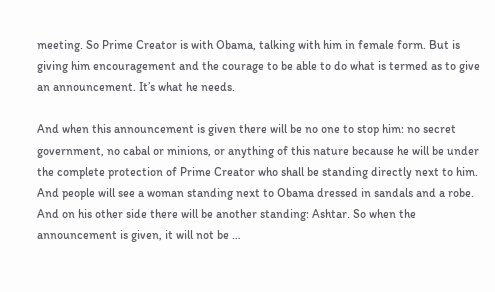meeting. So Prime Creator is with Obama, talking with him in female form. But is giving him encouragement and the courage to be able to do what is termed as to give an announcement. It’s what he needs.

And when this announcement is given there will be no one to stop him: no secret government, no cabal or minions, or anything of this nature because he will be under the complete protection of Prime Creator who shall be standing directly next to him. And people will see a woman standing next to Obama dressed in sandals and a robe. And on his other side there will be another standing: Ashtar. So when the announcement is given, it will not be …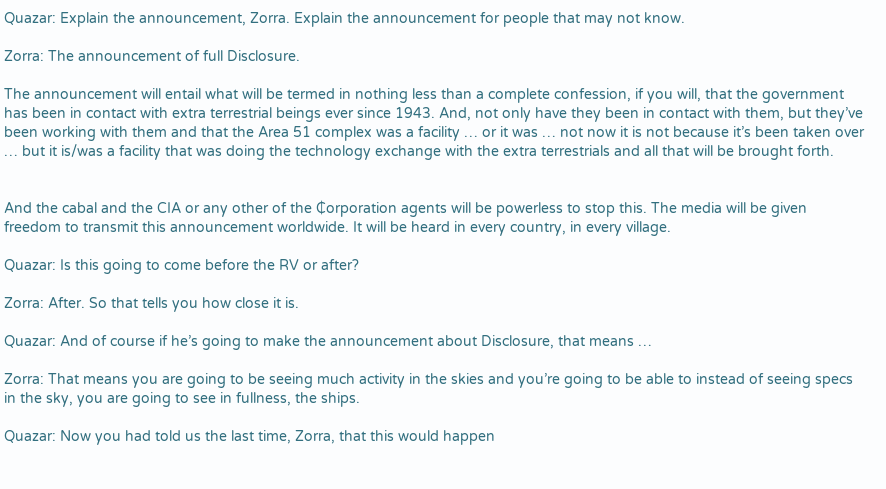Quazar: Explain the announcement, Zorra. Explain the announcement for people that may not know.

Zorra: The announcement of full Disclosure.

The announcement will entail what will be termed in nothing less than a complete confession, if you will, that the government has been in contact with extra terrestrial beings ever since 1943. And, not only have they been in contact with them, but they’ve been working with them and that the Area 51 complex was a facility … or it was … not now it is not because it’s been taken over … but it is/was a facility that was doing the technology exchange with the extra terrestrials and all that will be brought forth.


And the cabal and the CIA or any other of the ₵orporation agents will be powerless to stop this. The media will be given freedom to transmit this announcement worldwide. It will be heard in every country, in every village.

Quazar: Is this going to come before the RV or after?

Zorra: After. So that tells you how close it is.

Quazar: And of course if he’s going to make the announcement about Disclosure, that means …

Zorra: That means you are going to be seeing much activity in the skies and you’re going to be able to instead of seeing specs in the sky, you are going to see in fullness, the ships.

Quazar: Now you had told us the last time, Zorra, that this would happen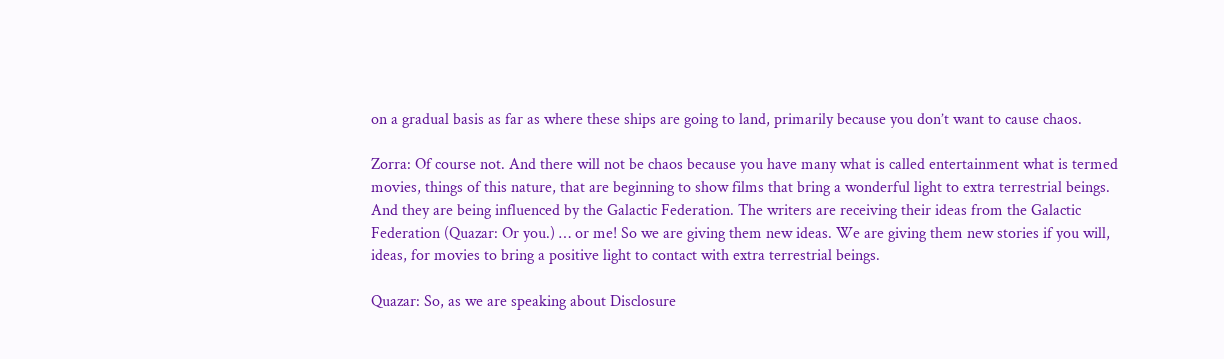on a gradual basis as far as where these ships are going to land, primarily because you don’t want to cause chaos.

Zorra: Of course not. And there will not be chaos because you have many what is called entertainment what is termed movies, things of this nature, that are beginning to show films that bring a wonderful light to extra terrestrial beings. And they are being influenced by the Galactic Federation. The writers are receiving their ideas from the Galactic Federation (Quazar: Or you.) … or me! So we are giving them new ideas. We are giving them new stories if you will, ideas, for movies to bring a positive light to contact with extra terrestrial beings.

Quazar: So, as we are speaking about Disclosure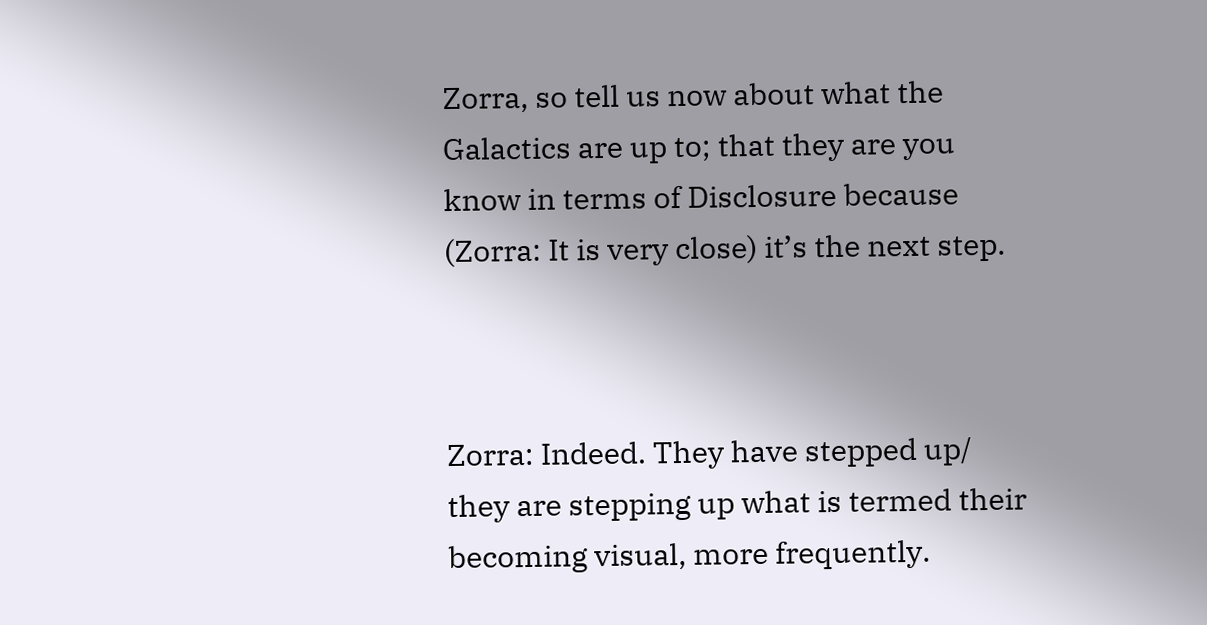Zorra, so tell us now about what the Galactics are up to; that they are you know in terms of Disclosure because (Zorra: It is very close) it’s the next step.



Zorra: Indeed. They have stepped up/ they are stepping up what is termed their becoming visual, more frequently.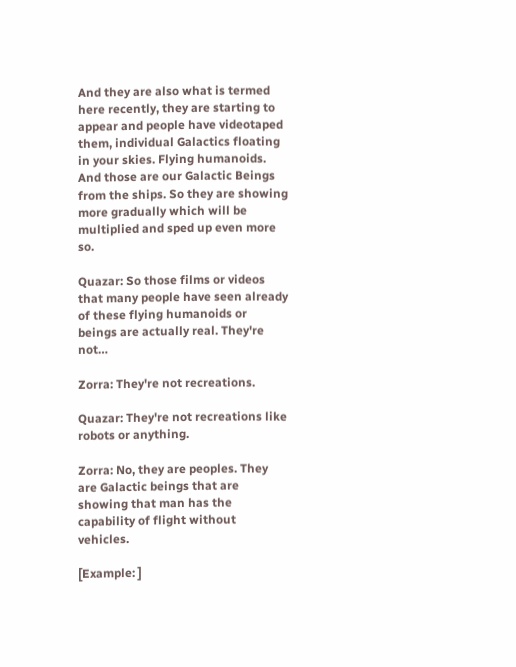And they are also what is termed here recently, they are starting to appear and people have videotaped them, individual Galactics floating in your skies. Flying humanoids. And those are our Galactic Beings from the ships. So they are showing more gradually which will be multiplied and sped up even more so.

Quazar: So those films or videos that many people have seen already of these flying humanoids or beings are actually real. They're not…

Zorra: They're not recreations.

Quazar: They're not recreations like robots or anything.

Zorra: No, they are peoples. They are Galactic beings that are showing that man has the capability of flight without vehicles.

[Example: ]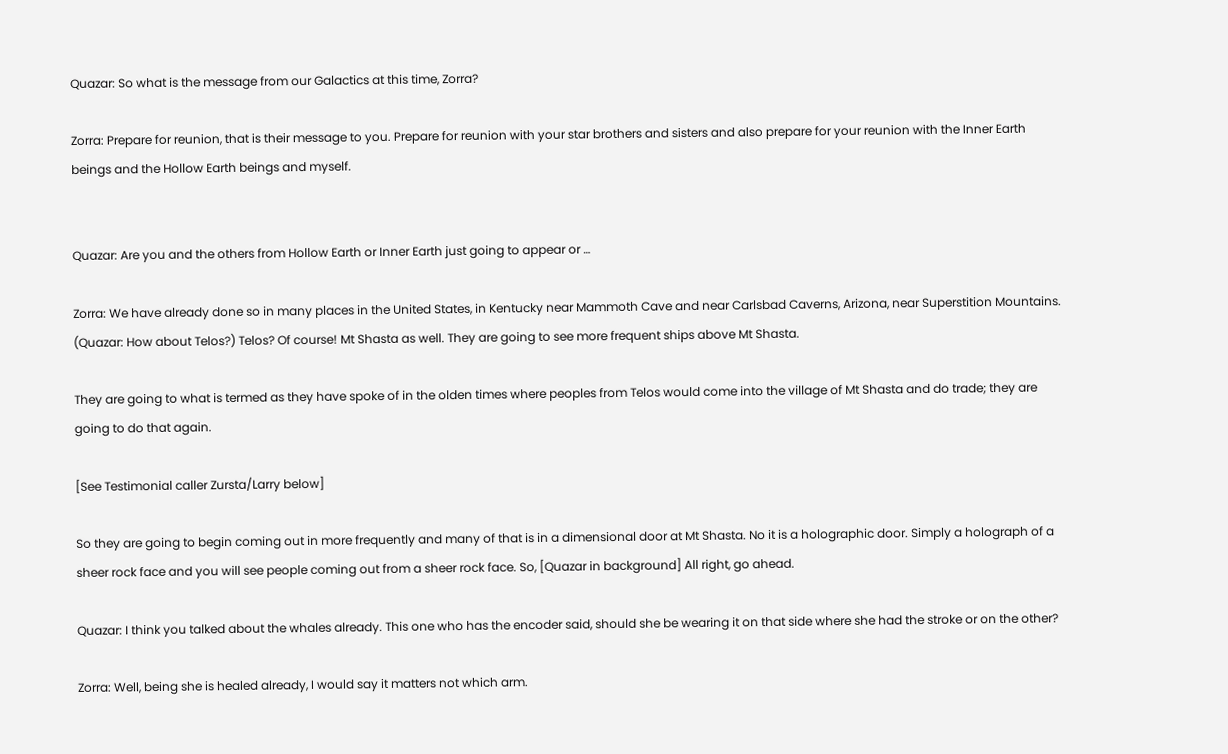Quazar: So what is the message from our Galactics at this time, Zorra?

Zorra: Prepare for reunion, that is their message to you. Prepare for reunion with your star brothers and sisters and also prepare for your reunion with the Inner Earth beings and the Hollow Earth beings and myself.


Quazar: Are you and the others from Hollow Earth or Inner Earth just going to appear or …

Zorra: We have already done so in many places in the United States, in Kentucky near Mammoth Cave and near Carlsbad Caverns, Arizona, near Superstition Mountains. (Quazar: How about Telos?) Telos? Of course! Mt Shasta as well. They are going to see more frequent ships above Mt Shasta.

They are going to what is termed as they have spoke of in the olden times where peoples from Telos would come into the village of Mt Shasta and do trade; they are going to do that again.

[See Testimonial caller Zursta/Larry below]

So they are going to begin coming out in more frequently and many of that is in a dimensional door at Mt Shasta. No it is a holographic door. Simply a holograph of a sheer rock face and you will see people coming out from a sheer rock face. So, [Quazar in background] All right, go ahead.

Quazar: I think you talked about the whales already. This one who has the encoder said, should she be wearing it on that side where she had the stroke or on the other?

Zorra: Well, being she is healed already, I would say it matters not which arm.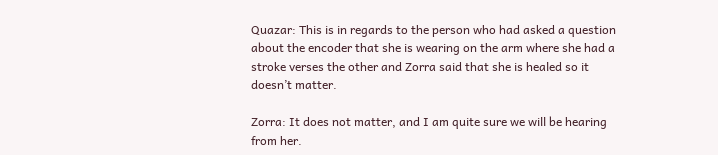Quazar: This is in regards to the person who had asked a question about the encoder that she is wearing on the arm where she had a stroke verses the other and Zorra said that she is healed so it doesn’t matter.

Zorra: It does not matter, and I am quite sure we will be hearing from her.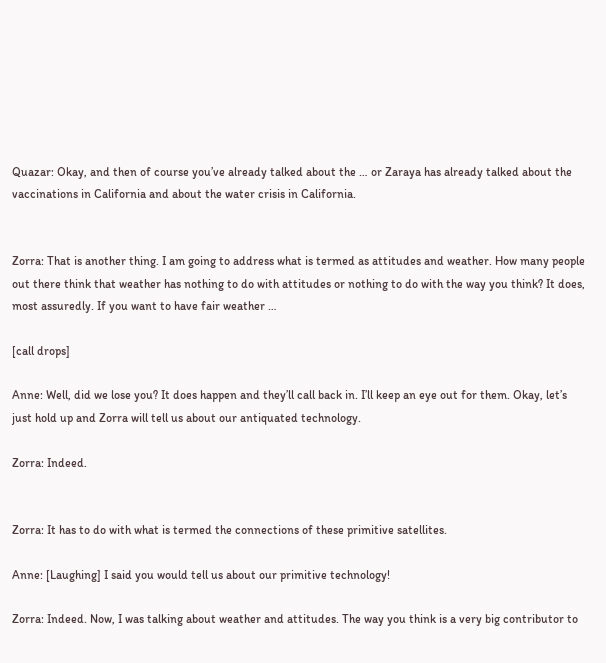Quazar: Okay, and then of course you’ve already talked about the … or Zaraya has already talked about the vaccinations in California and about the water crisis in California.


Zorra: That is another thing. I am going to address what is termed as attitudes and weather. How many people out there think that weather has nothing to do with attitudes or nothing to do with the way you think? It does, most assuredly. If you want to have fair weather …

[call drops]

Anne: Well, did we lose you? It does happen and they’ll call back in. I’ll keep an eye out for them. Okay, let’s just hold up and Zorra will tell us about our antiquated technology.

Zorra: Indeed.


Zorra: It has to do with what is termed the connections of these primitive satellites.

Anne: [Laughing] I said you would tell us about our primitive technology!

Zorra: Indeed. Now, I was talking about weather and attitudes. The way you think is a very big contributor to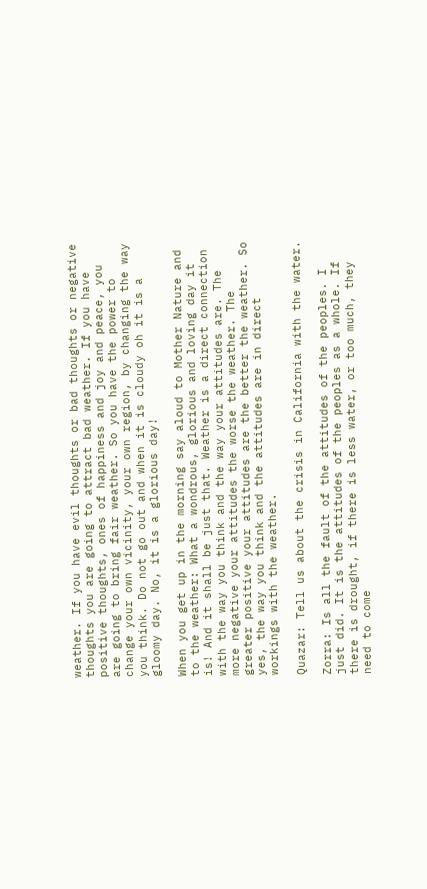weather. If you have evil thoughts or bad thoughts or negative thoughts you are going to attract bad weather. If you have positive thoughts, ones of happiness and joy and peace, you are going to bring fair weather. So you have the power to change your own vicinity, your own region, by changing the way you think. Do not go out and when it is cloudy oh it is a gloomy day. No, it is a glorious day!

When you get up in the morning say aloud to Mother Nature and to the weather: What a wondrous, glorious and loving day it is! And it shall be just that. Weather is a direct connection with the way you think and the way your attitudes are. The more negative your attitudes the worse the weather. The greater positive your attitudes are the better the weather. So yes, the way you think and the attitudes are in direct workings with the weather.

Quazar: Tell us about the crisis in California with the water.

Zorra: Is all the fault of the attitudes of the peoples. I just did. It is the attitudes of the peoples as a whole. If there is drought, if there is less water, or too much, they need to come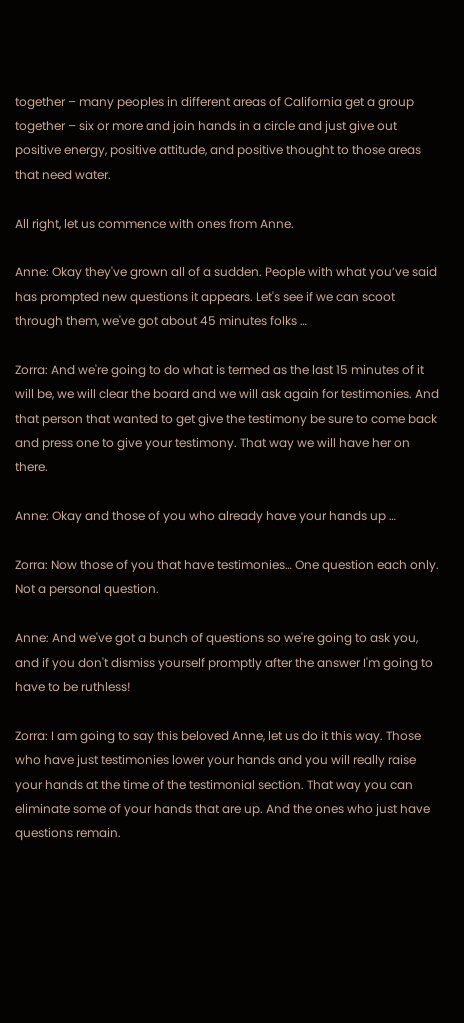together – many peoples in different areas of California get a group together – six or more and join hands in a circle and just give out positive energy, positive attitude, and positive thought to those areas that need water.

All right, let us commence with ones from Anne.

Anne: Okay they've grown all of a sudden. People with what you’ve said has prompted new questions it appears. Let's see if we can scoot through them, we've got about 45 minutes folks …

Zorra: And we're going to do what is termed as the last 15 minutes of it will be, we will clear the board and we will ask again for testimonies. And that person that wanted to get give the testimony be sure to come back and press one to give your testimony. That way we will have her on there.

Anne: Okay and those of you who already have your hands up …

Zorra: Now those of you that have testimonies… One question each only. Not a personal question.

Anne: And we've got a bunch of questions so we're going to ask you, and if you don't dismiss yourself promptly after the answer I'm going to have to be ruthless!

Zorra: I am going to say this beloved Anne, let us do it this way. Those who have just testimonies lower your hands and you will really raise your hands at the time of the testimonial section. That way you can eliminate some of your hands that are up. And the ones who just have questions remain.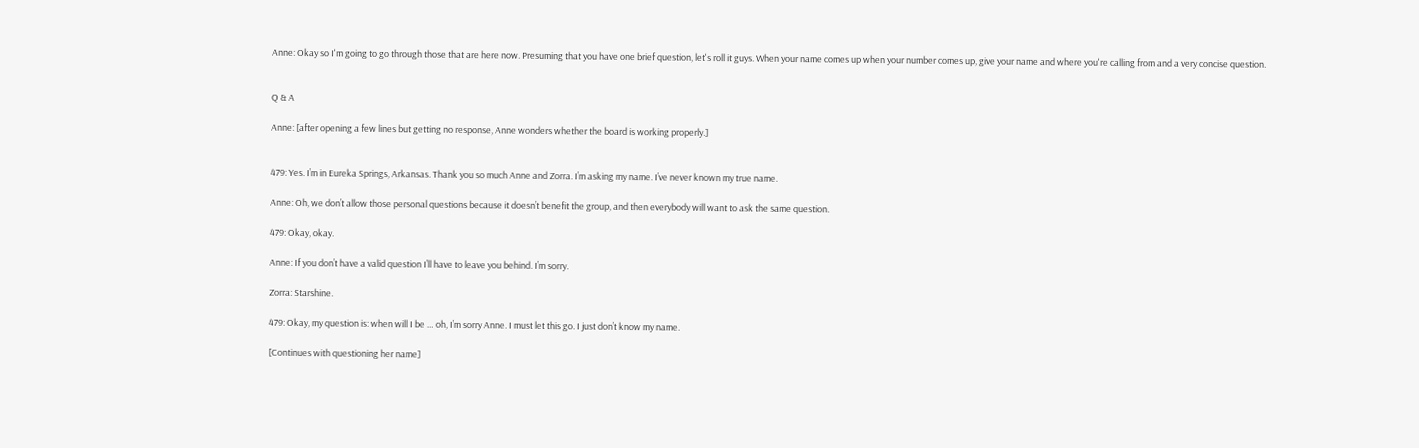Anne: Okay so I'm going to go through those that are here now. Presuming that you have one brief question, let's roll it guys. When your name comes up when your number comes up, give your name and where you're calling from and a very concise question.


Q & A

Anne: [after opening a few lines but getting no response, Anne wonders whether the board is working properly.]


479: Yes. I’m in Eureka Springs, Arkansas. Thank you so much Anne and Zorra. I’m asking my name. I’ve never known my true name.

Anne: Oh, we don’t allow those personal questions because it doesn’t benefit the group, and then everybody will want to ask the same question.

479: Okay, okay.

Anne: If you don’t have a valid question I’ll have to leave you behind. I’m sorry.

Zorra: Starshine.

479: Okay, my question is: when will I be … oh, I’m sorry Anne. I must let this go. I just don’t know my name.

[Continues with questioning her name]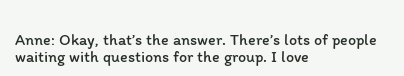Anne: Okay, that’s the answer. There’s lots of people waiting with questions for the group. I love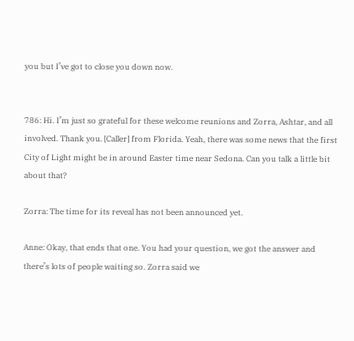you but I’ve got to close you down now.


786: Hi. I’m just so grateful for these welcome reunions and Zorra, Ashtar, and all involved. Thank you. [Caller] from Florida. Yeah, there was some news that the first City of Light might be in around Easter time near Sedona. Can you talk a little bit about that?

Zorra: The time for its reveal has not been announced yet.

Anne: Okay, that ends that one. You had your question, we got the answer and there’s lots of people waiting so. Zorra said we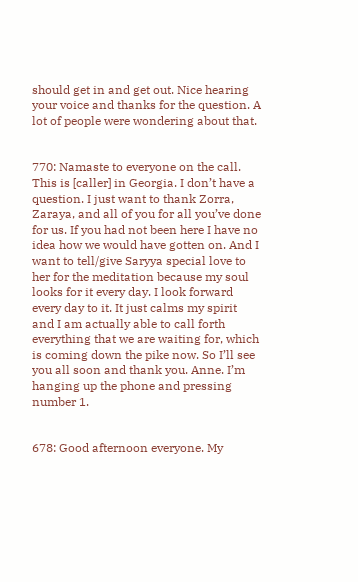should get in and get out. Nice hearing your voice and thanks for the question. A lot of people were wondering about that.


770: Namaste to everyone on the call. This is [caller] in Georgia. I don’t have a question. I just want to thank Zorra, Zaraya, and all of you for all you’ve done for us. If you had not been here I have no idea how we would have gotten on. And I want to tell/give Saryya special love to her for the meditation because my soul looks for it every day. I look forward every day to it. It just calms my spirit and I am actually able to call forth everything that we are waiting for, which is coming down the pike now. So I’ll see you all soon and thank you. Anne. I’m hanging up the phone and pressing number 1.


678: Good afternoon everyone. My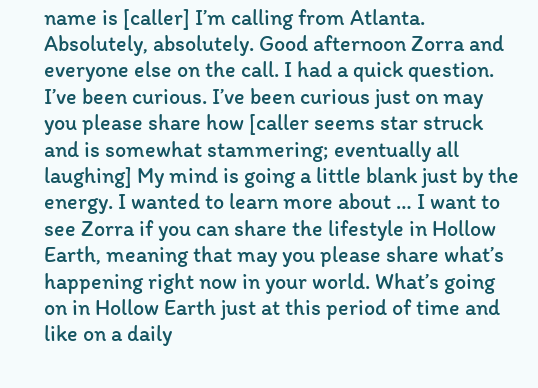name is [caller] I’m calling from Atlanta. Absolutely, absolutely. Good afternoon Zorra and everyone else on the call. I had a quick question. I’ve been curious. I’ve been curious just on may you please share how [caller seems star struck and is somewhat stammering; eventually all laughing] My mind is going a little blank just by the energy. I wanted to learn more about … I want to see Zorra if you can share the lifestyle in Hollow Earth, meaning that may you please share what’s happening right now in your world. What’s going on in Hollow Earth just at this period of time and like on a daily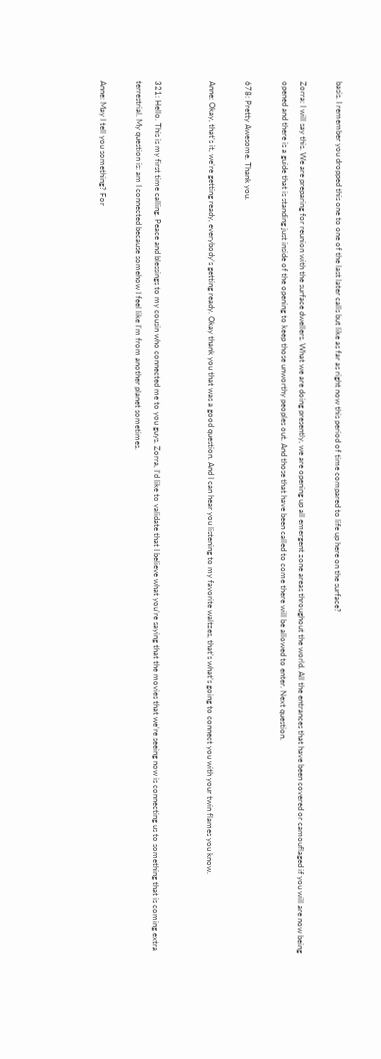basis. I remember you dropped this one to one of the last later calls but like as far as right now this period of time compared to life up here on the surface?

Zorra: I will say this. We are preparing for reunion with the surface dwellers. What we are doing presently, we are opening up all emergent zone areas throughout the world. All the entrances that have been covered or camouflaged if you will are now being opened and there is a guide that is standing just inside of the opening to keep those unworthy peoples out. And those that have been called to come there will be allowed to enter. Next question.

678: Pretty Awesome. Thank you.

Anne: Okay, that’s it, we’re getting ready, everybody’s getting ready. Okay thank you that was a good question. And I can hear you listening to my favorite waltzes, that’s what’s going to connect you with your twin flames you know.


321: Hello. This is my first time calling. Peace and blessings to my cousin who connected me to you guys. Zorra, I’d like to validate that I believe what you’re saying that the movies that we’re seeing now is connecting us to something that is coming extra terrestrial. My question is: am I connected because somehow I feel like I’m from another planet sometimes.

Anne: May I tell you something? For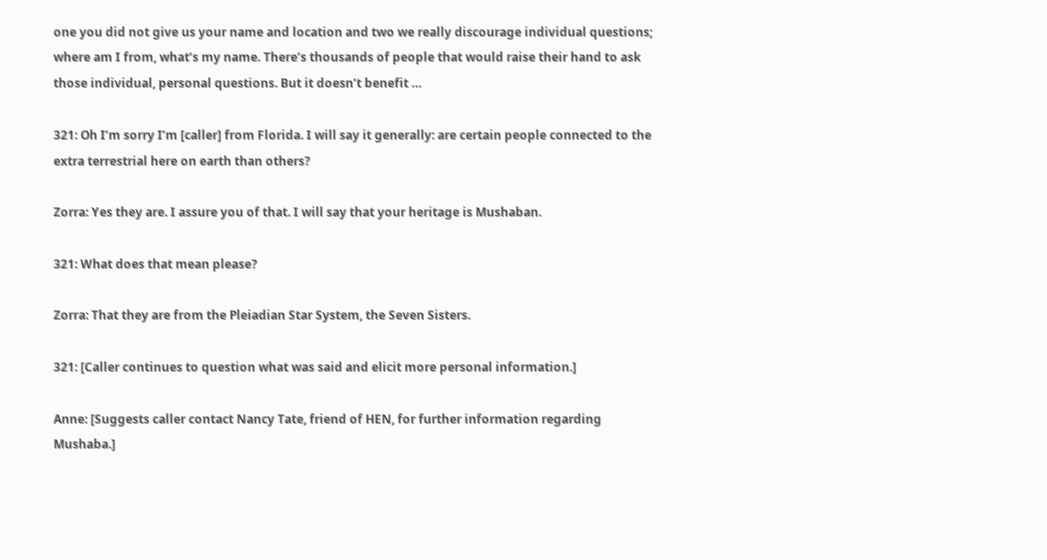one you did not give us your name and location and two we really discourage individual questions; where am I from, what’s my name. There’s thousands of people that would raise their hand to ask those individual, personal questions. But it doesn’t benefit …

321: Oh I’m sorry I’m [caller] from Florida. I will say it generally: are certain people connected to the extra terrestrial here on earth than others?

Zorra: Yes they are. I assure you of that. I will say that your heritage is Mushaban.

321: What does that mean please?

Zorra: That they are from the Pleiadian Star System, the Seven Sisters.

321: [Caller continues to question what was said and elicit more personal information.]

Anne: [Suggests caller contact Nancy Tate, friend of HEN, for further information regarding Mushaba.]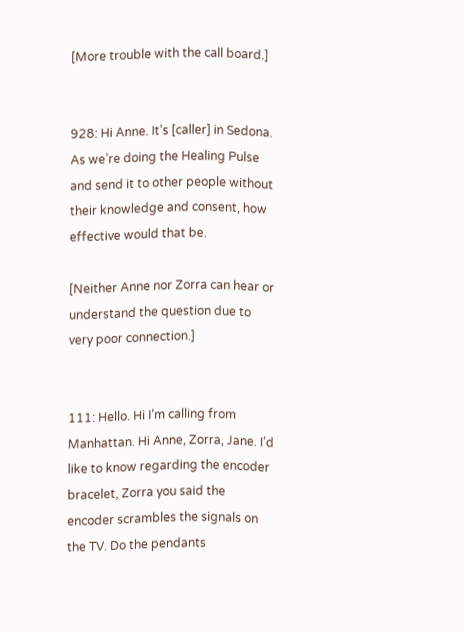[More trouble with the call board.]


928: Hi Anne. It’s [caller] in Sedona. As we’re doing the Healing Pulse and send it to other people without their knowledge and consent, how effective would that be.

[Neither Anne nor Zorra can hear or understand the question due to very poor connection.]


111: Hello. Hi I’m calling from Manhattan. Hi Anne, Zorra, Jane. I’d like to know regarding the encoder bracelet, Zorra you said the encoder scrambles the signals on the TV. Do the pendants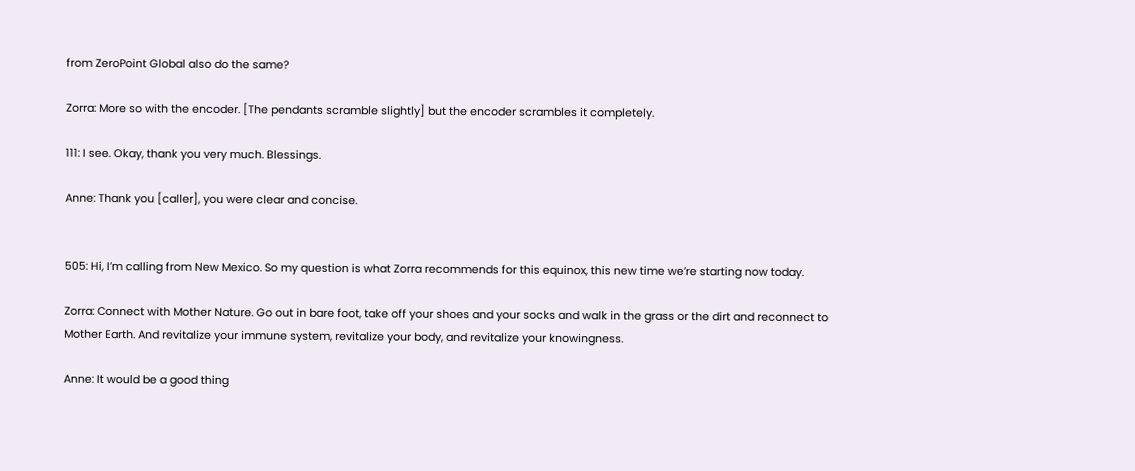from ZeroPoint Global also do the same?

Zorra: More so with the encoder. [The pendants scramble slightly] but the encoder scrambles it completely.

111: I see. Okay, thank you very much. Blessings.

Anne: Thank you [caller], you were clear and concise.


505: Hi, I’m calling from New Mexico. So my question is what Zorra recommends for this equinox, this new time we’re starting now today.

Zorra: Connect with Mother Nature. Go out in bare foot, take off your shoes and your socks and walk in the grass or the dirt and reconnect to Mother Earth. And revitalize your immune system, revitalize your body, and revitalize your knowingness.

Anne: It would be a good thing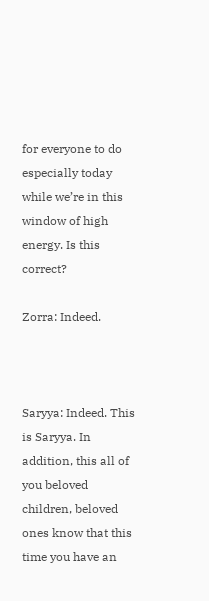for everyone to do especially today while we’re in this window of high energy. Is this correct?

Zorra: Indeed.



Saryya: Indeed. This is Saryya. In addition, this all of you beloved children, beloved ones know that this time you have an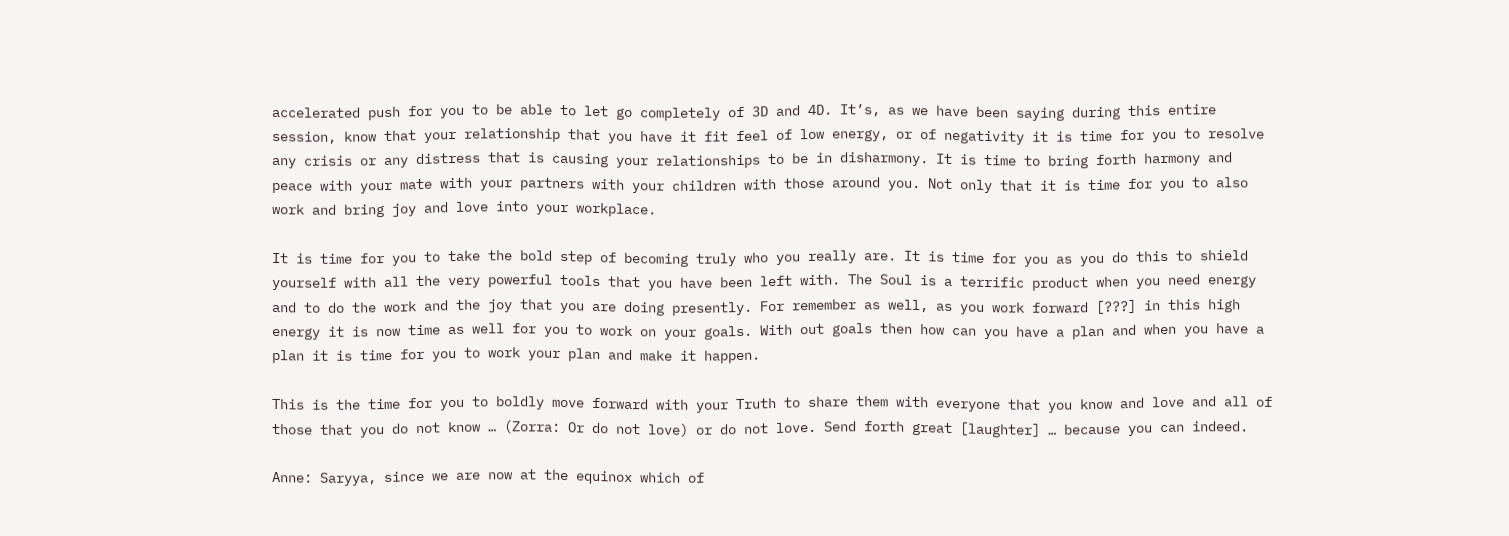accelerated push for you to be able to let go completely of 3D and 4D. It’s, as we have been saying during this entire session, know that your relationship that you have it fit feel of low energy, or of negativity it is time for you to resolve any crisis or any distress that is causing your relationships to be in disharmony. It is time to bring forth harmony and peace with your mate with your partners with your children with those around you. Not only that it is time for you to also work and bring joy and love into your workplace.

It is time for you to take the bold step of becoming truly who you really are. It is time for you as you do this to shield yourself with all the very powerful tools that you have been left with. The Soul is a terrific product when you need energy and to do the work and the joy that you are doing presently. For remember as well, as you work forward [???] in this high energy it is now time as well for you to work on your goals. With out goals then how can you have a plan and when you have a plan it is time for you to work your plan and make it happen.

This is the time for you to boldly move forward with your Truth to share them with everyone that you know and love and all of those that you do not know … (Zorra: Or do not love) or do not love. Send forth great [laughter] … because you can indeed.

Anne: Saryya, since we are now at the equinox which of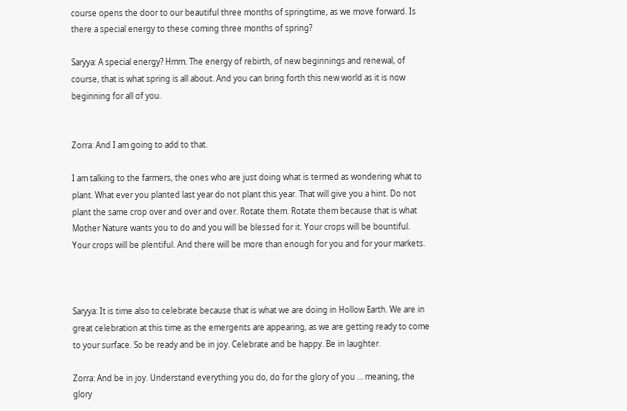course opens the door to our beautiful three months of springtime, as we move forward. Is there a special energy to these coming three months of spring?

Saryya: A special energy? Hmm. The energy of rebirth, of new beginnings and renewal, of course, that is what spring is all about. And you can bring forth this new world as it is now beginning for all of you.


Zorra: And I am going to add to that.

I am talking to the farmers, the ones who are just doing what is termed as wondering what to plant. What ever you planted last year do not plant this year. That will give you a hint. Do not plant the same crop over and over and over. Rotate them. Rotate them because that is what Mother Nature wants you to do and you will be blessed for it. Your crops will be bountiful. Your crops will be plentiful. And there will be more than enough for you and for your markets.



Saryya: It is time also to celebrate because that is what we are doing in Hollow Earth. We are in great celebration at this time as the emergents are appearing, as we are getting ready to come to your surface. So be ready and be in joy. Celebrate and be happy. Be in laughter.

Zorra: And be in joy. Understand everything you do, do for the glory of you … meaning, the glory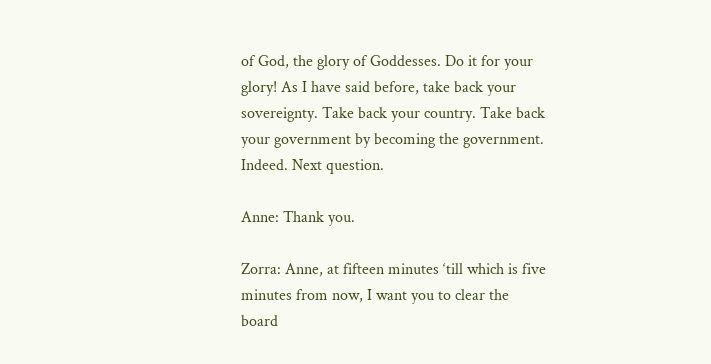of God, the glory of Goddesses. Do it for your glory! As I have said before, take back your sovereignty. Take back your country. Take back your government by becoming the government. Indeed. Next question.

Anne: Thank you.

Zorra: Anne, at fifteen minutes ‘till which is five minutes from now, I want you to clear the board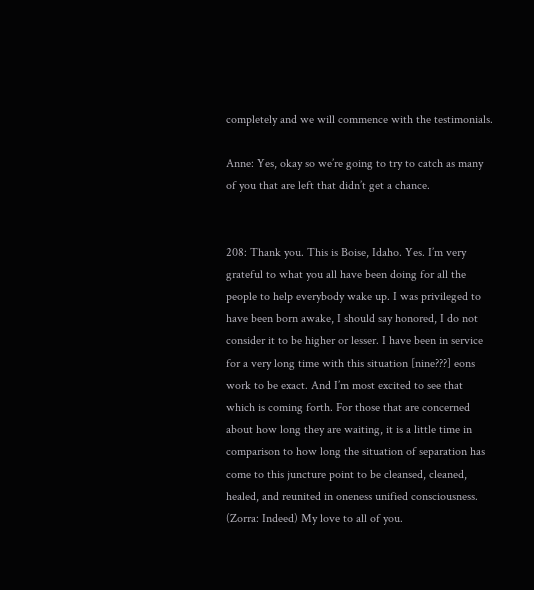completely and we will commence with the testimonials.

Anne: Yes, okay so we’re going to try to catch as many of you that are left that didn’t get a chance.


208: Thank you. This is Boise, Idaho. Yes. I’m very grateful to what you all have been doing for all the people to help everybody wake up. I was privileged to have been born awake, I should say honored, I do not consider it to be higher or lesser. I have been in service for a very long time with this situation [nine???] eons work to be exact. And I’m most excited to see that which is coming forth. For those that are concerned about how long they are waiting, it is a little time in comparison to how long the situation of separation has come to this juncture point to be cleansed, cleaned, healed, and reunited in oneness unified consciousness. (Zorra: Indeed) My love to all of you.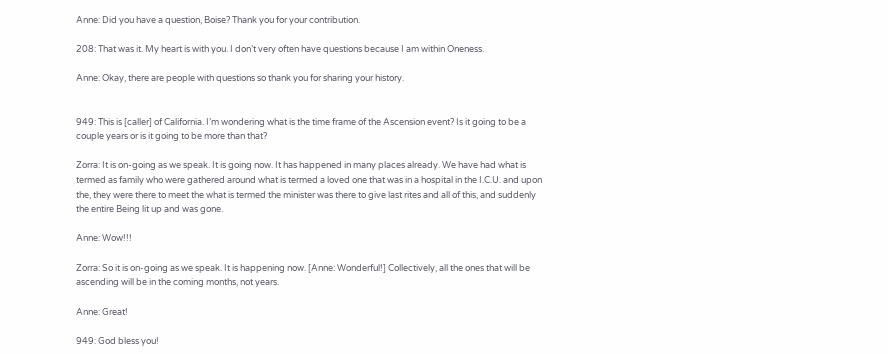Anne: Did you have a question, Boise? Thank you for your contribution.

208: That was it. My heart is with you. I don’t very often have questions because I am within Oneness.

Anne: Okay, there are people with questions so thank you for sharing your history.


949: This is [caller] of California. I’m wondering what is the time frame of the Ascension event? Is it going to be a couple years or is it going to be more than that?

Zorra: It is on-going as we speak. It is going now. It has happened in many places already. We have had what is termed as family who were gathered around what is termed a loved one that was in a hospital in the I.C.U. and upon the, they were there to meet the what is termed the minister was there to give last rites and all of this, and suddenly the entire Being lit up and was gone.

Anne: Wow!!!

Zorra: So it is on-going as we speak. It is happening now. [Anne: Wonderful!] Collectively, all the ones that will be ascending will be in the coming months, not years.

Anne: Great!

949: God bless you!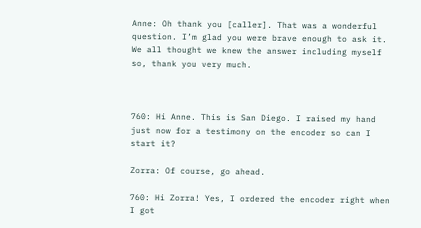Anne: Oh thank you [caller]. That was a wonderful question. I’m glad you were brave enough to ask it. We all thought we knew the answer including myself so, thank you very much.



760: Hi Anne. This is San Diego. I raised my hand just now for a testimony on the encoder so can I start it?

Zorra: Of course, go ahead.

760: Hi Zorra! Yes, I ordered the encoder right when I got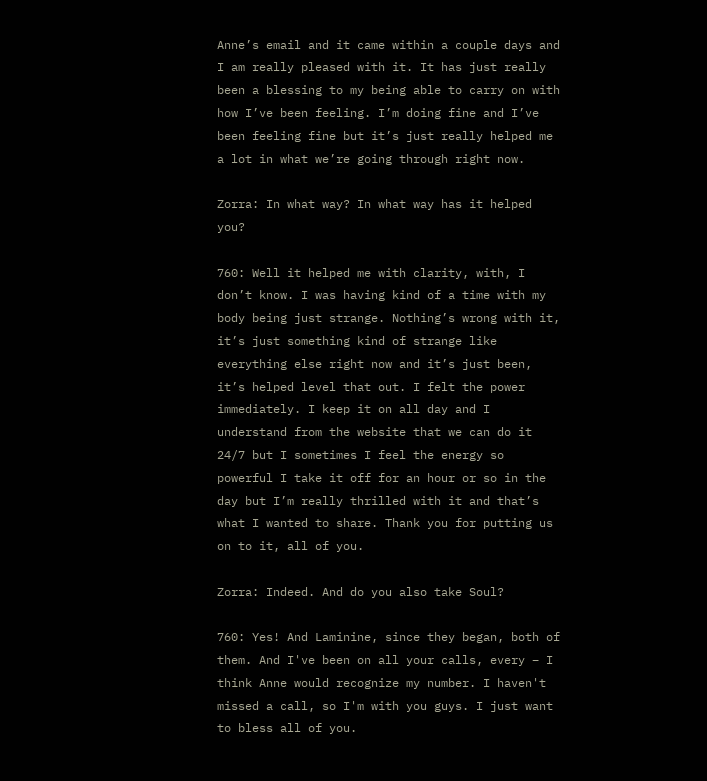Anne’s email and it came within a couple days and I am really pleased with it. It has just really been a blessing to my being able to carry on with how I’ve been feeling. I’m doing fine and I’ve been feeling fine but it’s just really helped me a lot in what we’re going through right now.

Zorra: In what way? In what way has it helped you?

760: Well it helped me with clarity, with, I don’t know. I was having kind of a time with my body being just strange. Nothing’s wrong with it, it’s just something kind of strange like everything else right now and it’s just been, it’s helped level that out. I felt the power immediately. I keep it on all day and I understand from the website that we can do it 24/7 but I sometimes I feel the energy so powerful I take it off for an hour or so in the day but I’m really thrilled with it and that’s what I wanted to share. Thank you for putting us on to it, all of you.

Zorra: Indeed. And do you also take Soul?

760: Yes! And Laminine, since they began, both of them. And I've been on all your calls, every – I think Anne would recognize my number. I haven't missed a call, so I'm with you guys. I just want to bless all of you.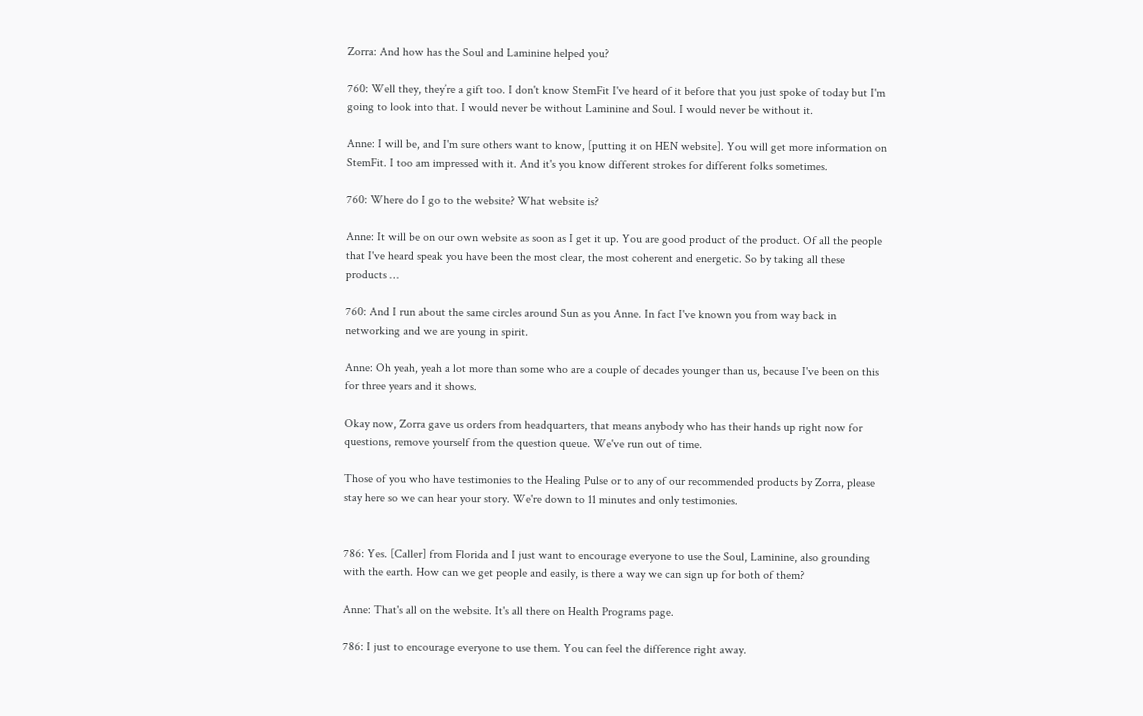Zorra: And how has the Soul and Laminine helped you?

760: Well they, they’re a gift too. I don't know StemFit I've heard of it before that you just spoke of today but I'm going to look into that. I would never be without Laminine and Soul. I would never be without it.

Anne: I will be, and I'm sure others want to know, [putting it on HEN website]. You will get more information on StemFit. I too am impressed with it. And it's you know different strokes for different folks sometimes.

760: Where do I go to the website? What website is?

Anne: It will be on our own website as soon as I get it up. You are good product of the product. Of all the people that I've heard speak you have been the most clear, the most coherent and energetic. So by taking all these products …

760: And I run about the same circles around Sun as you Anne. In fact I've known you from way back in networking and we are young in spirit.

Anne: Oh yeah, yeah a lot more than some who are a couple of decades younger than us, because I've been on this for three years and it shows.

Okay now, Zorra gave us orders from headquarters, that means anybody who has their hands up right now for questions, remove yourself from the question queue. We've run out of time.

Those of you who have testimonies to the Healing Pulse or to any of our recommended products by Zorra, please stay here so we can hear your story. We're down to 11 minutes and only testimonies.


786: Yes. [Caller] from Florida and I just want to encourage everyone to use the Soul, Laminine, also grounding with the earth. How can we get people and easily, is there a way we can sign up for both of them?

Anne: That's all on the website. It's all there on Health Programs page.

786: I just to encourage everyone to use them. You can feel the difference right away.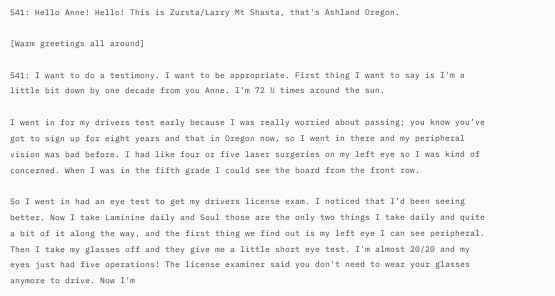541: Hello Anne! Hello! This is Zursta/Larry Mt Shasta, that's Ashland Oregon.

[Warm greetings all around]

541: I want to do a testimony. I want to be appropriate. First thing I want to say is I'm a little bit down by one decade from you Anne. I’m 72 ½ times around the sun.

I went in for my drivers test early because I was really worried about passing; you know you’ve got to sign up for eight years and that in Oregon now, so I went in there and my peripheral vision was bad before. I had like four or five laser surgeries on my left eye so I was kind of concerned. When I was in the fifth grade I could see the board from the front row.

So I went in had an eye test to get my drivers license exam. I noticed that I’d been seeing better. Now I take Laminine daily and Soul those are the only two things I take daily and quite a bit of it along the way, and the first thing we find out is my left eye I can see peripheral. Then I take my glasses off and they give me a little short eye test. I'm almost 20/20 and my eyes just had five operations! The license examiner said you don't need to wear your glasses anymore to drive. Now I'm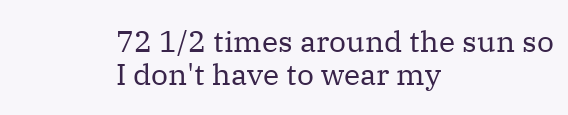72 1/2 times around the sun so I don't have to wear my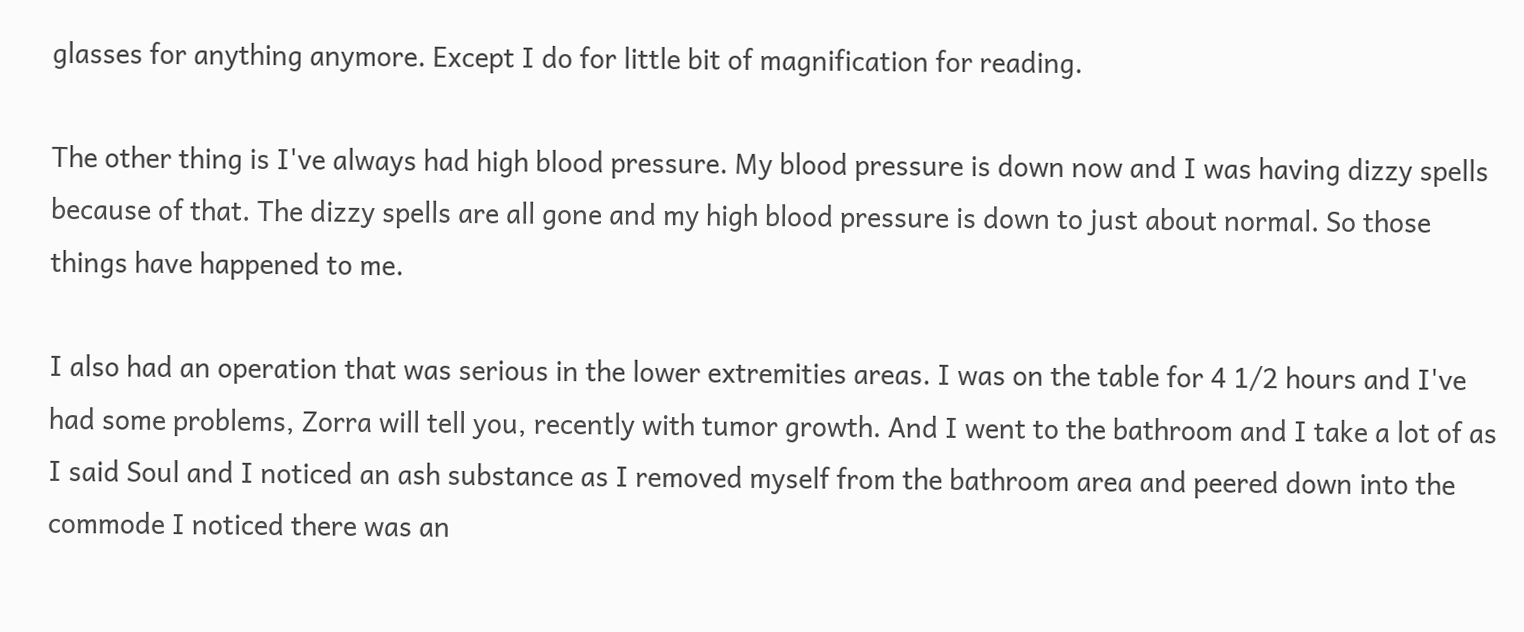glasses for anything anymore. Except I do for little bit of magnification for reading.

The other thing is I've always had high blood pressure. My blood pressure is down now and I was having dizzy spells because of that. The dizzy spells are all gone and my high blood pressure is down to just about normal. So those things have happened to me.

I also had an operation that was serious in the lower extremities areas. I was on the table for 4 1/2 hours and I've had some problems, Zorra will tell you, recently with tumor growth. And I went to the bathroom and I take a lot of as I said Soul and I noticed an ash substance as I removed myself from the bathroom area and peered down into the commode I noticed there was an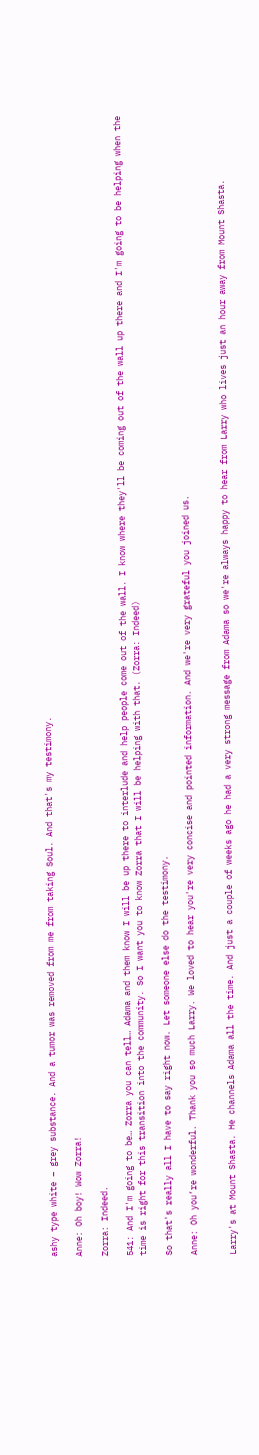ashy type white – grey substance. And a tumor was removed from me from taking Soul. And that's my testimony.

Anne: Oh boy! Wow Zorra!

Zorra: Indeed.

541: And I'm going to be… Zorra you can tell… Adama and them know I will be up there to interlude and help people come out of the wall. I know where they'll be coming out of the wall up there and I'm going to be helping when the time is right for this transition into the community. So I want you to know Zorra that I will be helping with that. (Zorra: Indeed)

So that's really all I have to say right now. Let someone else do the testimony.

Anne: Oh you’re wonderful. Thank you so much Larry. We loved to hear you're very concise and pointed information. And we're very grateful you joined us.


Larry's at Mount Shasta. He channels Adama all the time. And just a couple of weeks ago he had a very strong message from Adama so we're always happy to hear from Larry who lives just an hour away from Mount Shasta.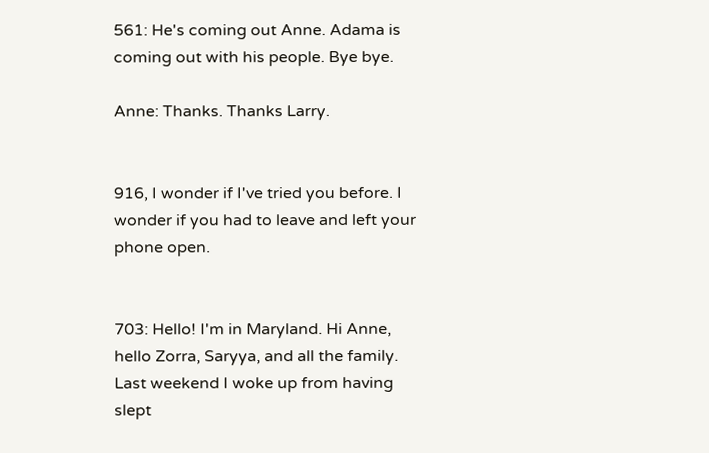561: He's coming out Anne. Adama is coming out with his people. Bye bye.

Anne: Thanks. Thanks Larry.


916, I wonder if I've tried you before. I wonder if you had to leave and left your phone open.


703: Hello! I'm in Maryland. Hi Anne, hello Zorra, Saryya, and all the family. Last weekend I woke up from having slept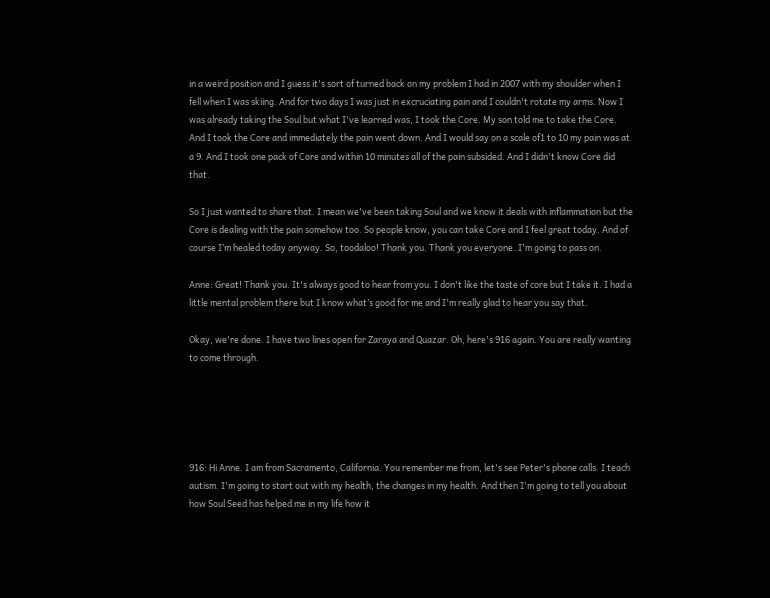in a weird position and I guess it's sort of turned back on my problem I had in 2007 with my shoulder when I fell when I was skiing. And for two days I was just in excruciating pain and I couldn't rotate my arms. Now I was already taking the Soul but what I've learned was, I took the Core. My son told me to take the Core. And I took the Core and immediately the pain went down. And I would say on a scale of1 to 10 my pain was at a 9. And I took one pack of Core and within 10 minutes all of the pain subsided. And I didn't know Core did that.

So I just wanted to share that. I mean we've been taking Soul and we know it deals with inflammation but the Core is dealing with the pain somehow too. So people know, you can take Core and I feel great today. And of course I’m healed today anyway. So, toodaloo! Thank you. Thank you everyone. I'm going to pass on.

Anne: Great! Thank you. It's always good to hear from you. I don't like the taste of core but I take it. I had a little mental problem there but I know what’s good for me and I'm really glad to hear you say that.

Okay, we're done. I have two lines open for Zaraya and Quazar. Oh, here's 916 again. You are really wanting to come through.





916: Hi Anne. I am from Sacramento, California. You remember me from, let's see Peter's phone calls. I teach autism. I'm going to start out with my health, the changes in my health. And then I'm going to tell you about how Soul Seed has helped me in my life how it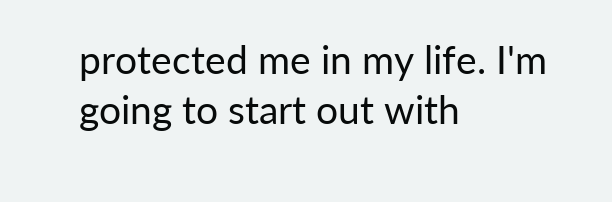protected me in my life. I'm going to start out with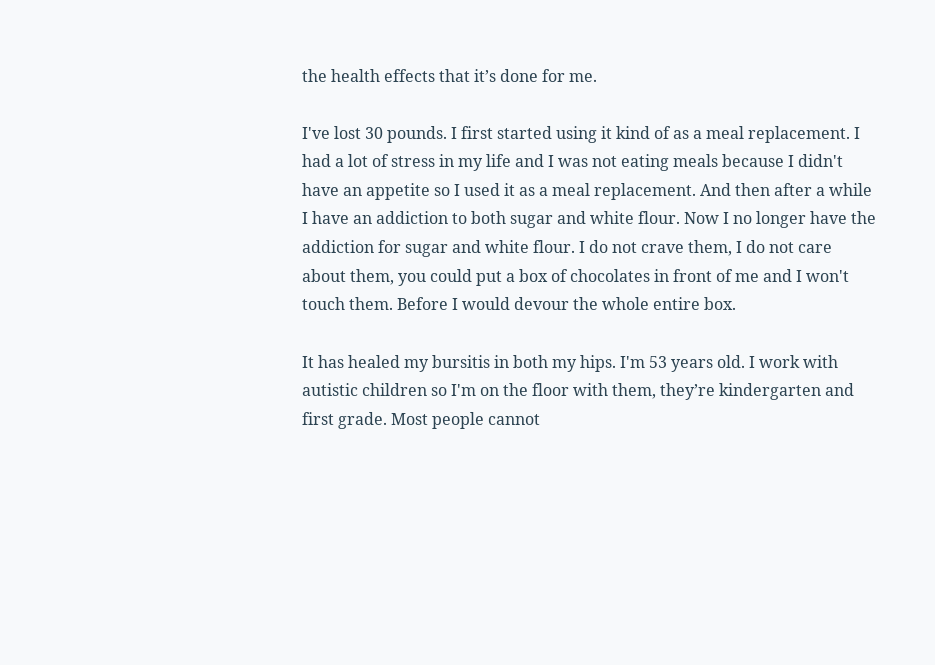the health effects that it’s done for me.

I've lost 30 pounds. I first started using it kind of as a meal replacement. I had a lot of stress in my life and I was not eating meals because I didn't have an appetite so I used it as a meal replacement. And then after a while I have an addiction to both sugar and white flour. Now I no longer have the addiction for sugar and white flour. I do not crave them, I do not care about them, you could put a box of chocolates in front of me and I won't touch them. Before I would devour the whole entire box.

It has healed my bursitis in both my hips. I'm 53 years old. I work with autistic children so I'm on the floor with them, they’re kindergarten and first grade. Most people cannot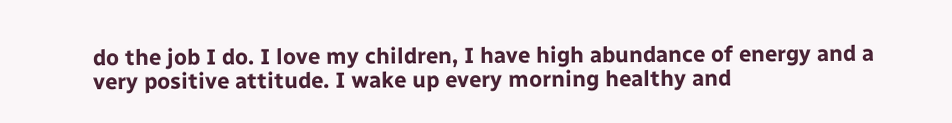do the job I do. I love my children, I have high abundance of energy and a very positive attitude. I wake up every morning healthy and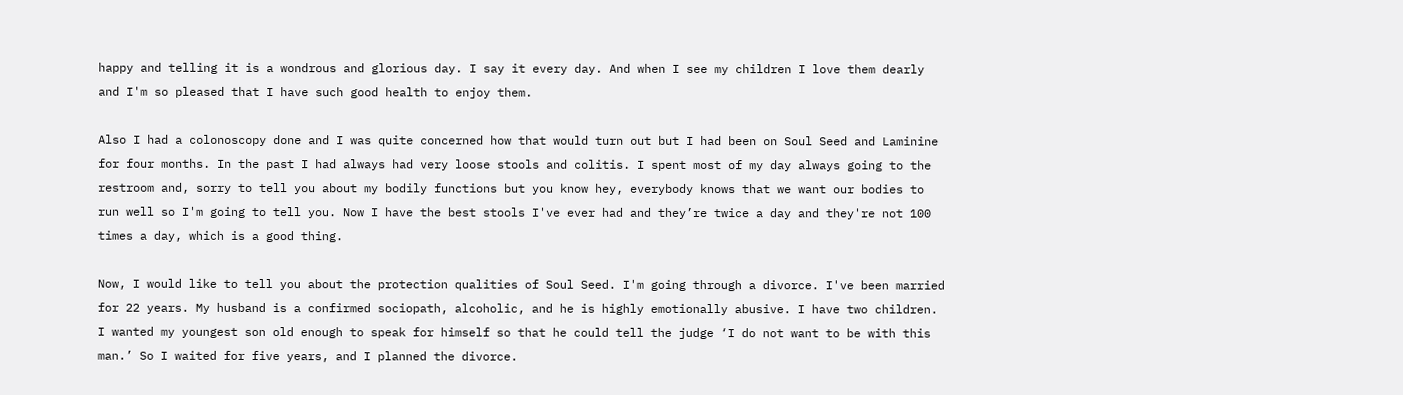happy and telling it is a wondrous and glorious day. I say it every day. And when I see my children I love them dearly and I'm so pleased that I have such good health to enjoy them.

Also I had a colonoscopy done and I was quite concerned how that would turn out but I had been on Soul Seed and Laminine for four months. In the past I had always had very loose stools and colitis. I spent most of my day always going to the restroom and, sorry to tell you about my bodily functions but you know hey, everybody knows that we want our bodies to run well so I'm going to tell you. Now I have the best stools I've ever had and they’re twice a day and they're not 100 times a day, which is a good thing.

Now, I would like to tell you about the protection qualities of Soul Seed. I'm going through a divorce. I've been married for 22 years. My husband is a confirmed sociopath, alcoholic, and he is highly emotionally abusive. I have two children. I wanted my youngest son old enough to speak for himself so that he could tell the judge ‘I do not want to be with this man.’ So I waited for five years, and I planned the divorce.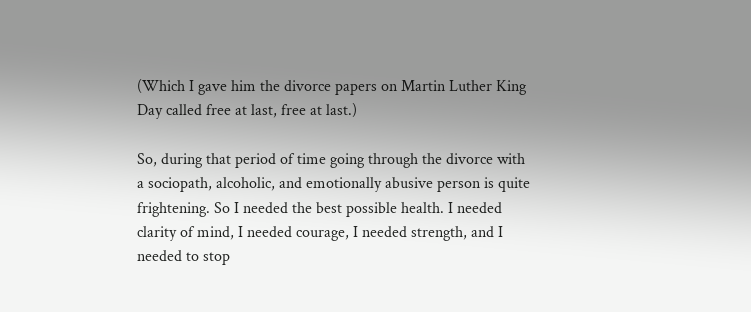(Which I gave him the divorce papers on Martin Luther King Day called free at last, free at last.)

So, during that period of time going through the divorce with a sociopath, alcoholic, and emotionally abusive person is quite frightening. So I needed the best possible health. I needed clarity of mind, I needed courage, I needed strength, and I needed to stop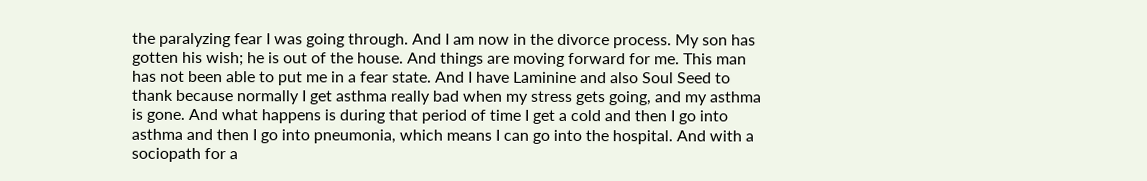the paralyzing fear I was going through. And I am now in the divorce process. My son has gotten his wish; he is out of the house. And things are moving forward for me. This man has not been able to put me in a fear state. And I have Laminine and also Soul Seed to thank because normally I get asthma really bad when my stress gets going, and my asthma is gone. And what happens is during that period of time I get a cold and then I go into asthma and then I go into pneumonia, which means I can go into the hospital. And with a sociopath for a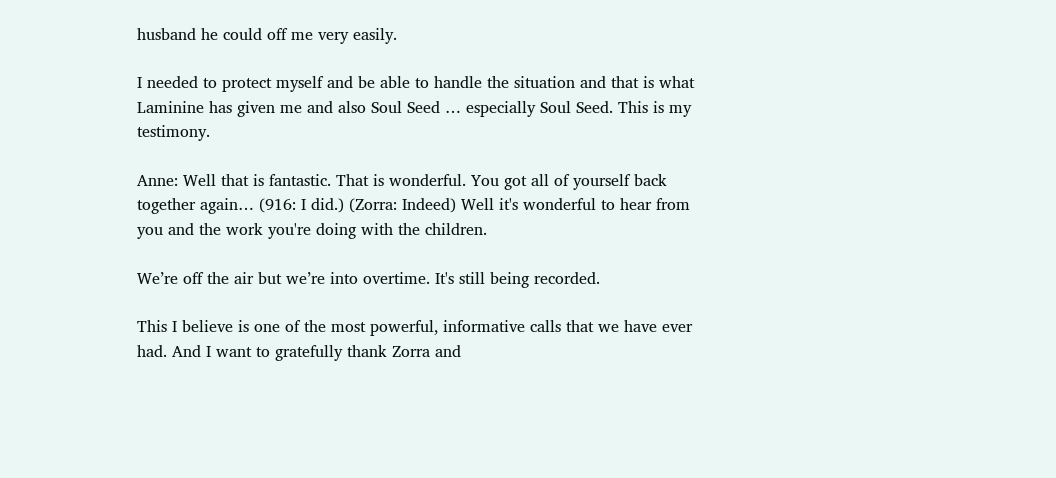husband he could off me very easily.

I needed to protect myself and be able to handle the situation and that is what Laminine has given me and also Soul Seed … especially Soul Seed. This is my testimony.

Anne: Well that is fantastic. That is wonderful. You got all of yourself back together again… (916: I did.) (Zorra: Indeed) Well it's wonderful to hear from you and the work you're doing with the children.

We’re off the air but we’re into overtime. It's still being recorded.

This I believe is one of the most powerful, informative calls that we have ever had. And I want to gratefully thank Zorra and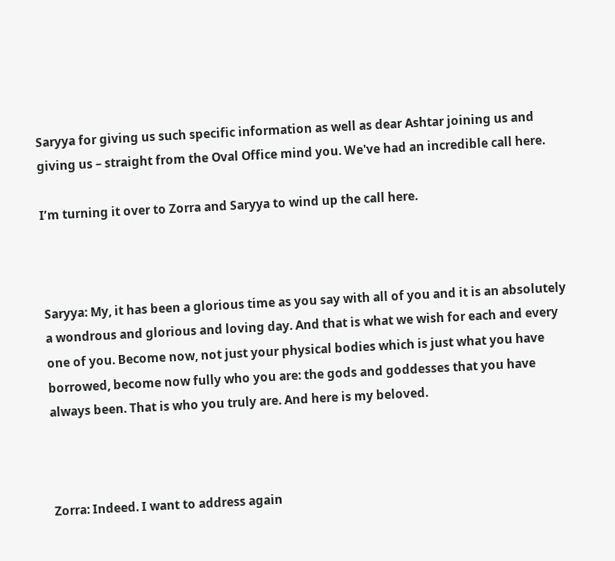Saryya for giving us such specific information as well as dear Ashtar joining us and giving us – straight from the Oval Office mind you. We've had an incredible call here.

I’m turning it over to Zorra and Saryya to wind up the call here.



Saryya: My, it has been a glorious time as you say with all of you and it is an absolutely a wondrous and glorious and loving day. And that is what we wish for each and every one of you. Become now, not just your physical bodies which is just what you have borrowed, become now fully who you are: the gods and goddesses that you have always been. That is who you truly are. And here is my beloved.



Zorra: Indeed. I want to address again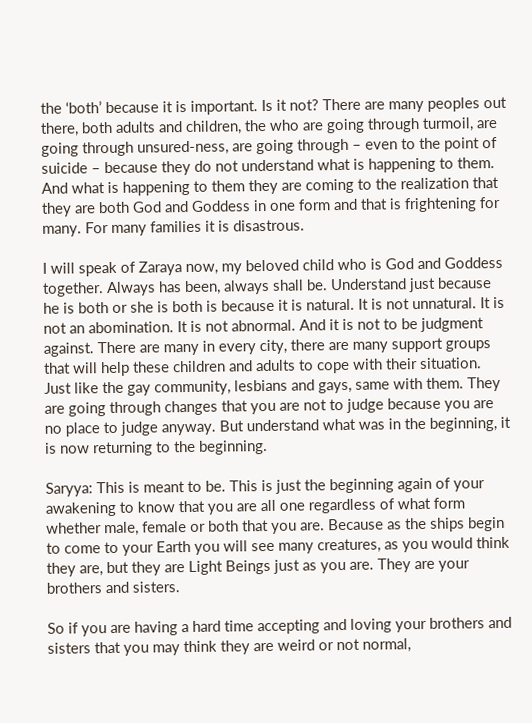the ‘both’ because it is important. Is it not? There are many peoples out there, both adults and children, the who are going through turmoil, are going through unsured-ness, are going through – even to the point of suicide – because they do not understand what is happening to them. And what is happening to them they are coming to the realization that they are both God and Goddess in one form and that is frightening for many. For many families it is disastrous.

I will speak of Zaraya now, my beloved child who is God and Goddess together. Always has been, always shall be. Understand just because he is both or she is both is because it is natural. It is not unnatural. It is not an abomination. It is not abnormal. And it is not to be judgment against. There are many in every city, there are many support groups that will help these children and adults to cope with their situation. Just like the gay community, lesbians and gays, same with them. They are going through changes that you are not to judge because you are no place to judge anyway. But understand what was in the beginning, it is now returning to the beginning.

Saryya: This is meant to be. This is just the beginning again of your awakening to know that you are all one regardless of what form whether male, female or both that you are. Because as the ships begin to come to your Earth you will see many creatures, as you would think they are, but they are Light Beings just as you are. They are your brothers and sisters.

So if you are having a hard time accepting and loving your brothers and sisters that you may think they are weird or not normal,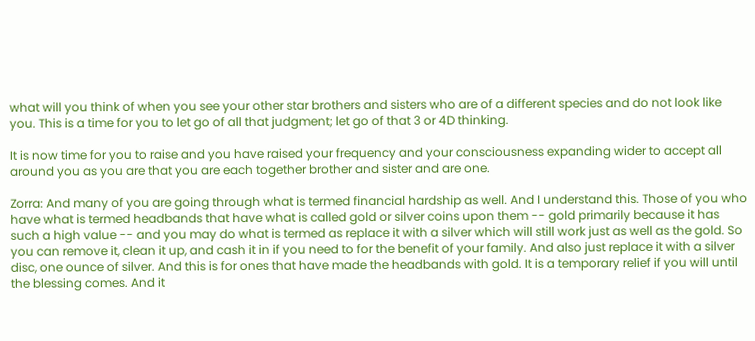what will you think of when you see your other star brothers and sisters who are of a different species and do not look like you. This is a time for you to let go of all that judgment; let go of that 3 or 4D thinking.

It is now time for you to raise and you have raised your frequency and your consciousness expanding wider to accept all around you as you are that you are each together brother and sister and are one.

Zorra: And many of you are going through what is termed financial hardship as well. And I understand this. Those of you who have what is termed headbands that have what is called gold or silver coins upon them -- gold primarily because it has such a high value -- and you may do what is termed as replace it with a silver which will still work just as well as the gold. So you can remove it, clean it up, and cash it in if you need to for the benefit of your family. And also just replace it with a silver disc, one ounce of silver. And this is for ones that have made the headbands with gold. It is a temporary relief if you will until the blessing comes. And it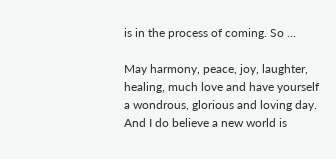is in the process of coming. So …

May harmony, peace, joy, laughter, healing, much love and have yourself a wondrous, glorious and loving day. And I do believe a new world is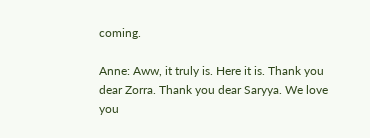coming.

Anne: Aww, it truly is. Here it is. Thank you dear Zorra. Thank you dear Saryya. We love you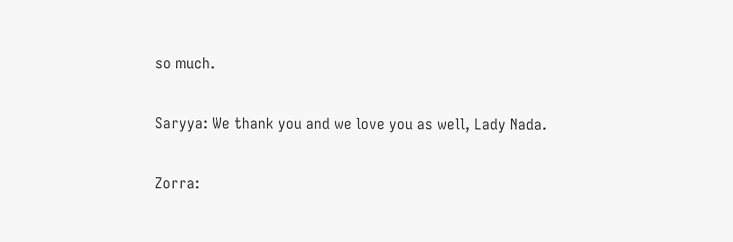so much.

Saryya: We thank you and we love you as well, Lady Nada.

Zorra: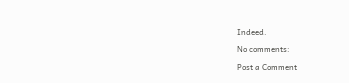Indeed.

No comments:

Post a Comment